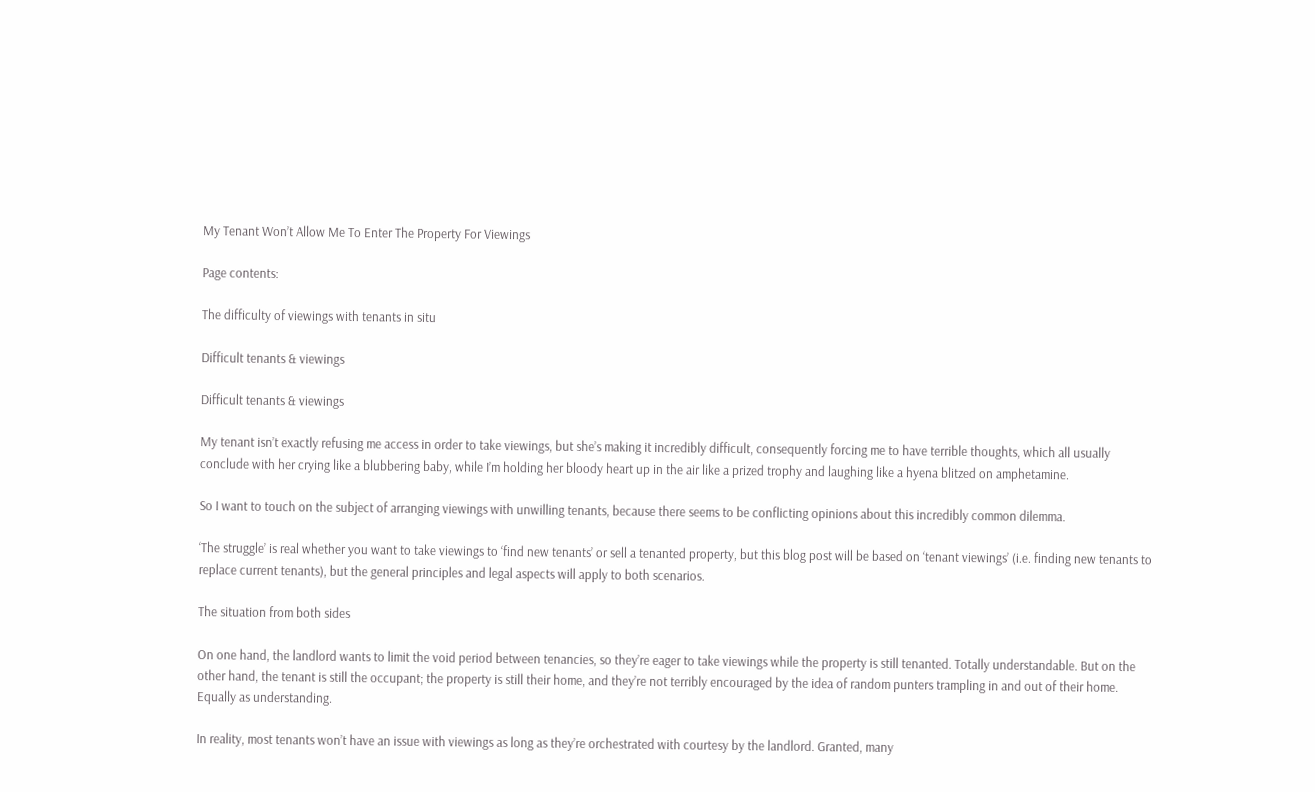My Tenant Won’t Allow Me To Enter The Property For Viewings

Page contents:

The difficulty of viewings with tenants in situ

Difficult tenants & viewings

Difficult tenants & viewings

My tenant isn’t exactly refusing me access in order to take viewings, but she’s making it incredibly difficult, consequently forcing me to have terrible thoughts, which all usually conclude with her crying like a blubbering baby, while I’m holding her bloody heart up in the air like a prized trophy and laughing like a hyena blitzed on amphetamine.

So I want to touch on the subject of arranging viewings with unwilling tenants, because there seems to be conflicting opinions about this incredibly common dilemma.

‘The struggle’ is real whether you want to take viewings to ‘find new tenants’ or sell a tenanted property, but this blog post will be based on ‘tenant viewings’ (i.e. finding new tenants to replace current tenants), but the general principles and legal aspects will apply to both scenarios.

The situation from both sides

On one hand, the landlord wants to limit the void period between tenancies, so they’re eager to take viewings while the property is still tenanted. Totally understandable. But on the other hand, the tenant is still the occupant; the property is still their home, and they’re not terribly encouraged by the idea of random punters trampling in and out of their home. Equally as understanding.

In reality, most tenants won’t have an issue with viewings as long as they’re orchestrated with courtesy by the landlord. Granted, many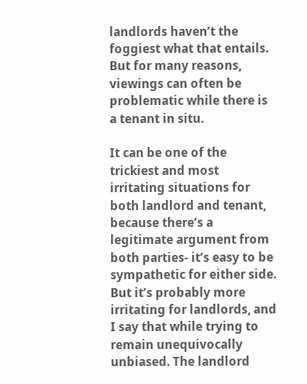landlords haven’t the foggiest what that entails. But for many reasons, viewings can often be problematic while there is a tenant in situ.

It can be one of the trickiest and most irritating situations for both landlord and tenant, because there’s a legitimate argument from both parties- it’s easy to be sympathetic for either side. But it’s probably more irritating for landlords, and I say that while trying to remain unequivocally unbiased. The landlord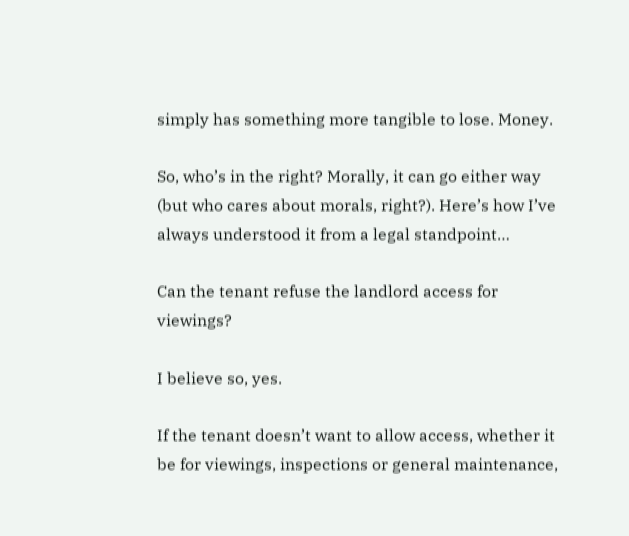simply has something more tangible to lose. Money.

So, who’s in the right? Morally, it can go either way (but who cares about morals, right?). Here’s how I’ve always understood it from a legal standpoint…

Can the tenant refuse the landlord access for viewings?

I believe so, yes.

If the tenant doesn’t want to allow access, whether it be for viewings, inspections or general maintenance,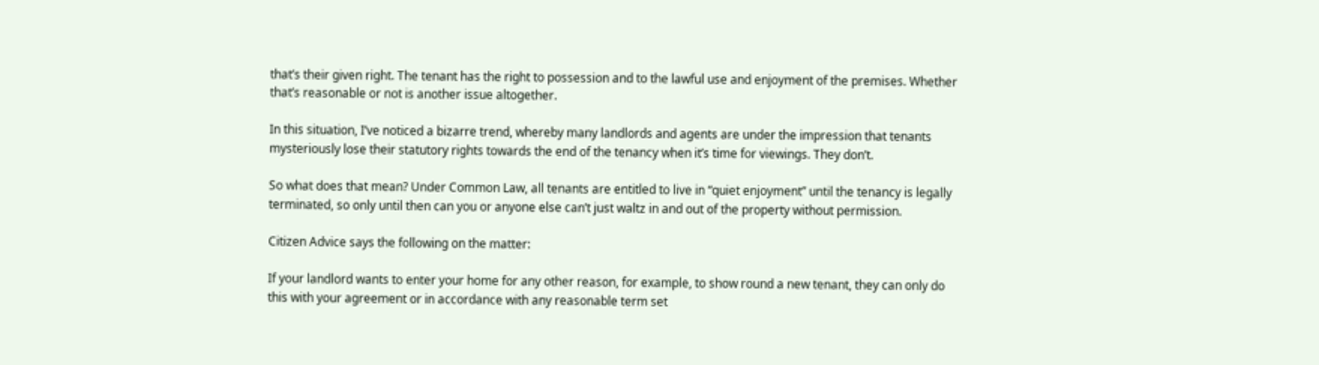that’s their given right. The tenant has the right to possession and to the lawful use and enjoyment of the premises. Whether that’s reasonable or not is another issue altogether.

In this situation, I’ve noticed a bizarre trend, whereby many landlords and agents are under the impression that tenants mysteriously lose their statutory rights towards the end of the tenancy when it’s time for viewings. They don’t.

So what does that mean? Under Common Law, all tenants are entitled to live in “quiet enjoyment” until the tenancy is legally terminated, so only until then can you or anyone else can’t just waltz in and out of the property without permission.

Citizen Advice says the following on the matter:

If your landlord wants to enter your home for any other reason, for example, to show round a new tenant, they can only do this with your agreement or in accordance with any reasonable term set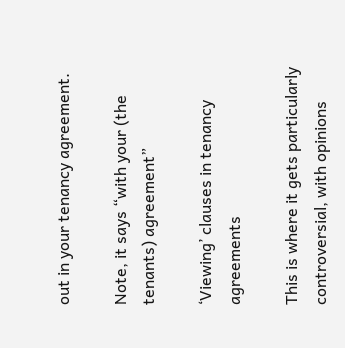out in your tenancy agreement.

Note, it says “with your (the tenants) agreement”

‘Viewing’ clauses in tenancy agreements

This is where it gets particularly controversial, with opinions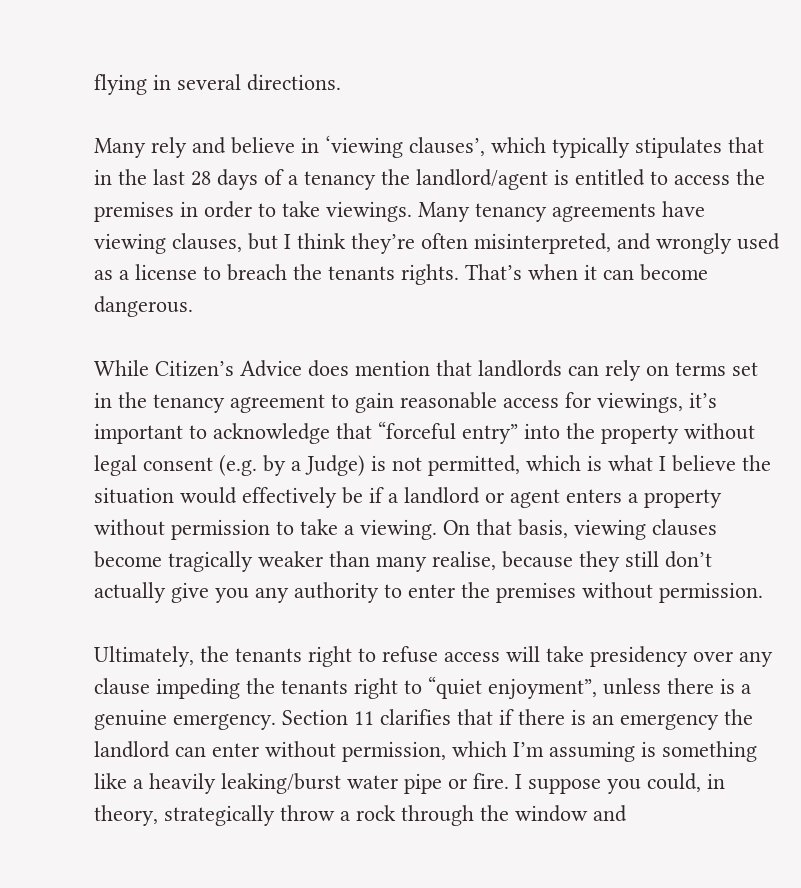flying in several directions.

Many rely and believe in ‘viewing clauses’, which typically stipulates that in the last 28 days of a tenancy the landlord/agent is entitled to access the premises in order to take viewings. Many tenancy agreements have viewing clauses, but I think they’re often misinterpreted, and wrongly used as a license to breach the tenants rights. That’s when it can become dangerous.

While Citizen’s Advice does mention that landlords can rely on terms set in the tenancy agreement to gain reasonable access for viewings, it’s important to acknowledge that “forceful entry” into the property without legal consent (e.g. by a Judge) is not permitted, which is what I believe the situation would effectively be if a landlord or agent enters a property without permission to take a viewing. On that basis, viewing clauses become tragically weaker than many realise, because they still don’t actually give you any authority to enter the premises without permission.

Ultimately, the tenants right to refuse access will take presidency over any clause impeding the tenants right to “quiet enjoyment”, unless there is a genuine emergency. Section 11 clarifies that if there is an emergency the landlord can enter without permission, which I’m assuming is something like a heavily leaking/burst water pipe or fire. I suppose you could, in theory, strategically throw a rock through the window and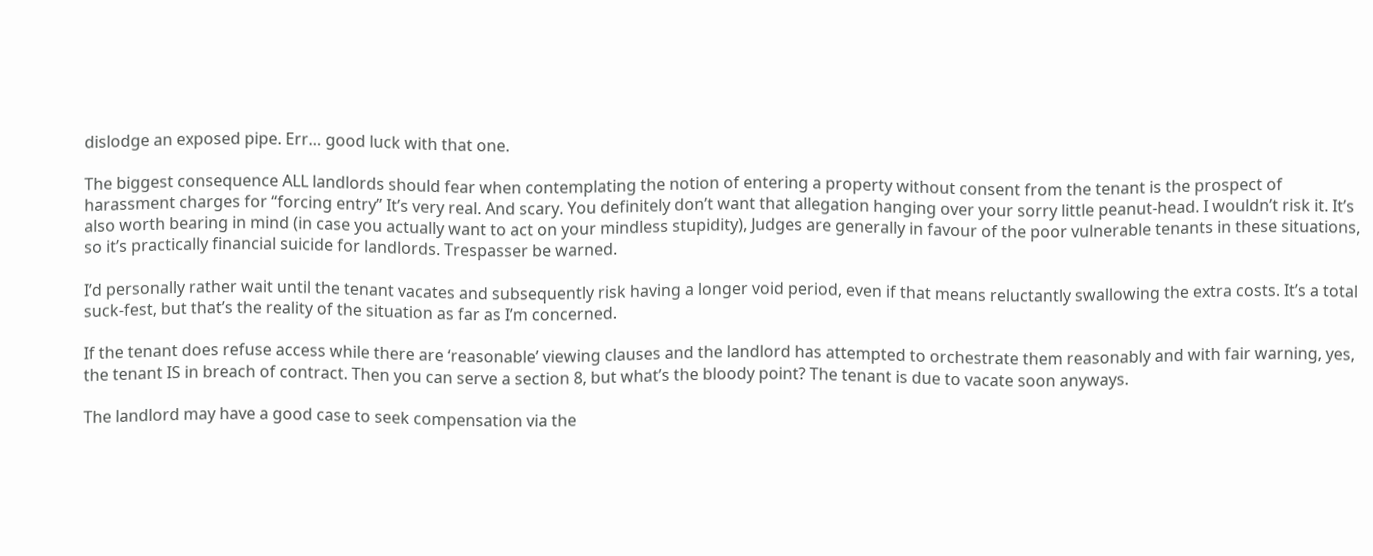dislodge an exposed pipe. Err… good luck with that one.

The biggest consequence ALL landlords should fear when contemplating the notion of entering a property without consent from the tenant is the prospect of harassment charges for “forcing entry” It’s very real. And scary. You definitely don’t want that allegation hanging over your sorry little peanut-head. I wouldn’t risk it. It’s also worth bearing in mind (in case you actually want to act on your mindless stupidity), Judges are generally in favour of the poor vulnerable tenants in these situations, so it’s practically financial suicide for landlords. Trespasser be warned.

I’d personally rather wait until the tenant vacates and subsequently risk having a longer void period, even if that means reluctantly swallowing the extra costs. It’s a total suck-fest, but that’s the reality of the situation as far as I’m concerned.

If the tenant does refuse access while there are ‘reasonable’ viewing clauses and the landlord has attempted to orchestrate them reasonably and with fair warning, yes, the tenant IS in breach of contract. Then you can serve a section 8, but what’s the bloody point? The tenant is due to vacate soon anyways.

The landlord may have a good case to seek compensation via the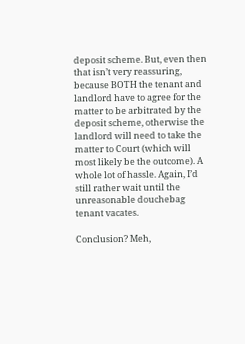deposit scheme. But, even then that isn’t very reassuring, because BOTH the tenant and landlord have to agree for the matter to be arbitrated by the deposit scheme, otherwise the landlord will need to take the matter to Court (which will most likely be the outcome). A whole lot of hassle. Again, I’d still rather wait until the unreasonable douchebag tenant vacates.

Conclusion? Meh,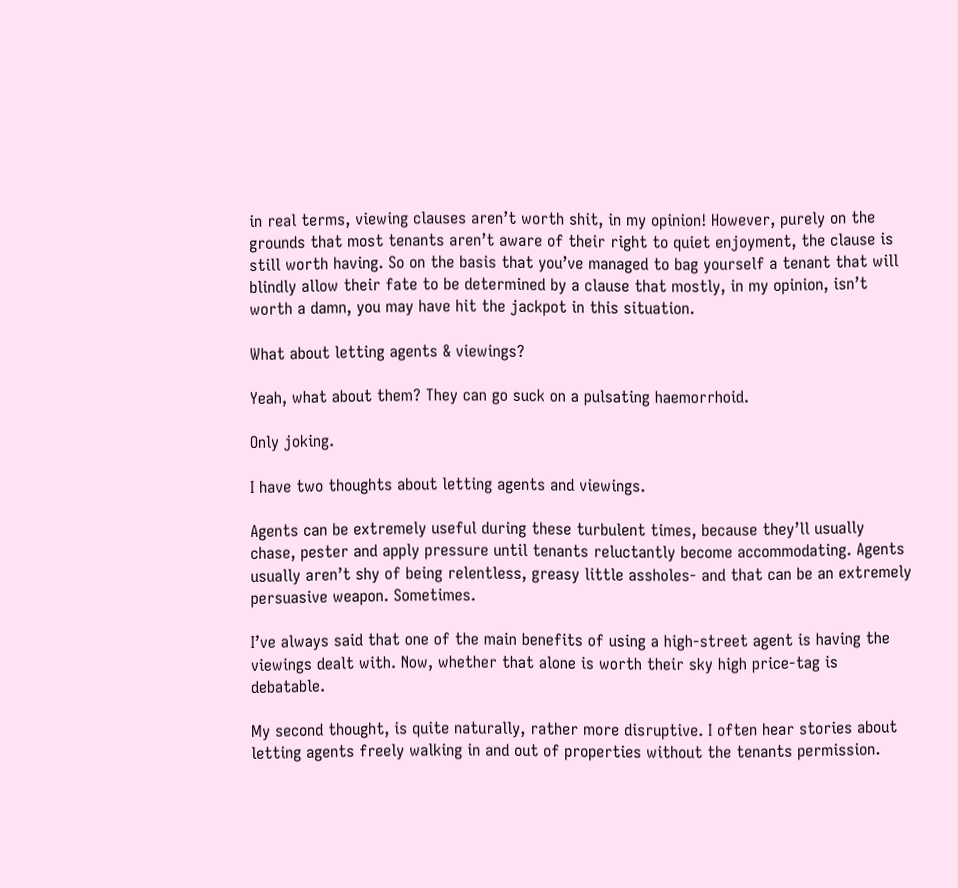in real terms, viewing clauses aren’t worth shit, in my opinion! However, purely on the grounds that most tenants aren’t aware of their right to quiet enjoyment, the clause is still worth having. So on the basis that you’ve managed to bag yourself a tenant that will blindly allow their fate to be determined by a clause that mostly, in my opinion, isn’t worth a damn, you may have hit the jackpot in this situation.

What about letting agents & viewings?

Yeah, what about them? They can go suck on a pulsating haemorrhoid.

Only joking.

I have two thoughts about letting agents and viewings.

Agents can be extremely useful during these turbulent times, because they’ll usually chase, pester and apply pressure until tenants reluctantly become accommodating. Agents usually aren’t shy of being relentless, greasy little assholes- and that can be an extremely persuasive weapon. Sometimes.

I’ve always said that one of the main benefits of using a high-street agent is having the viewings dealt with. Now, whether that alone is worth their sky high price-tag is debatable.

My second thought, is quite naturally, rather more disruptive. I often hear stories about letting agents freely walking in and out of properties without the tenants permission.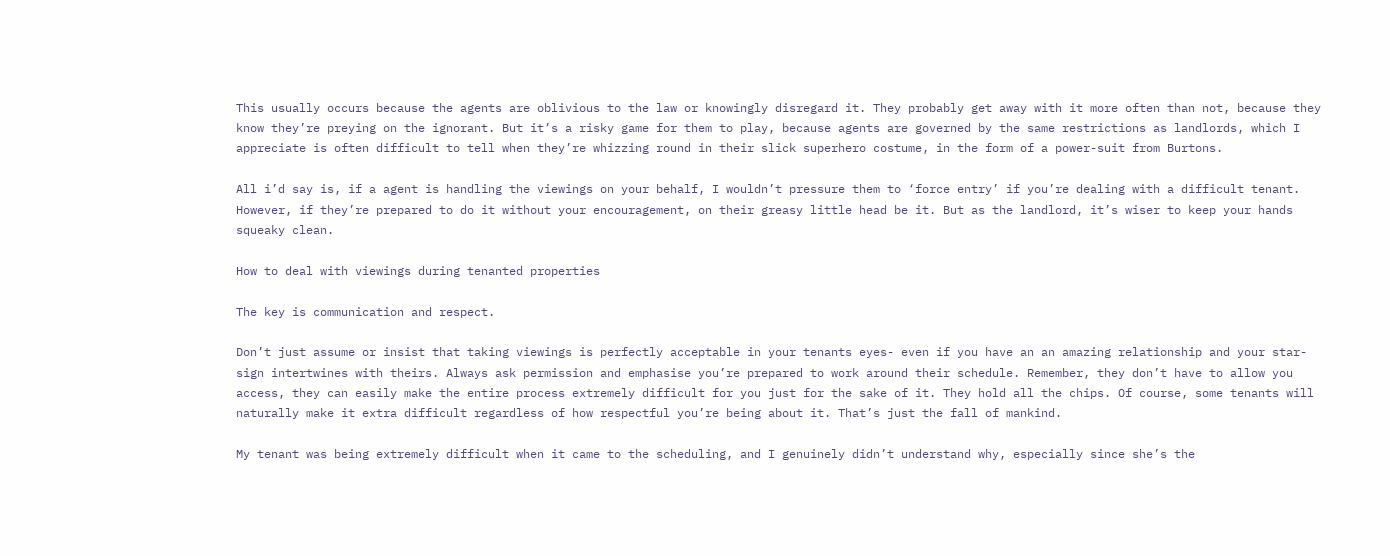This usually occurs because the agents are oblivious to the law or knowingly disregard it. They probably get away with it more often than not, because they know they’re preying on the ignorant. But it’s a risky game for them to play, because agents are governed by the same restrictions as landlords, which I appreciate is often difficult to tell when they’re whizzing round in their slick superhero costume, in the form of a power-suit from Burtons.

All i’d say is, if a agent is handling the viewings on your behalf, I wouldn’t pressure them to ‘force entry’ if you’re dealing with a difficult tenant. However, if they’re prepared to do it without your encouragement, on their greasy little head be it. But as the landlord, it’s wiser to keep your hands squeaky clean.

How to deal with viewings during tenanted properties

The key is communication and respect.

Don’t just assume or insist that taking viewings is perfectly acceptable in your tenants eyes- even if you have an an amazing relationship and your star-sign intertwines with theirs. Always ask permission and emphasise you’re prepared to work around their schedule. Remember, they don’t have to allow you access, they can easily make the entire process extremely difficult for you just for the sake of it. They hold all the chips. Of course, some tenants will naturally make it extra difficult regardless of how respectful you’re being about it. That’s just the fall of mankind.

My tenant was being extremely difficult when it came to the scheduling, and I genuinely didn’t understand why, especially since she’s the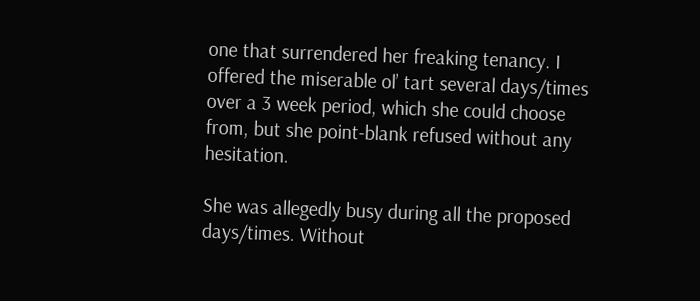one that surrendered her freaking tenancy. I offered the miserable ol’ tart several days/times over a 3 week period, which she could choose from, but she point-blank refused without any hesitation.

She was allegedly busy during all the proposed days/times. Without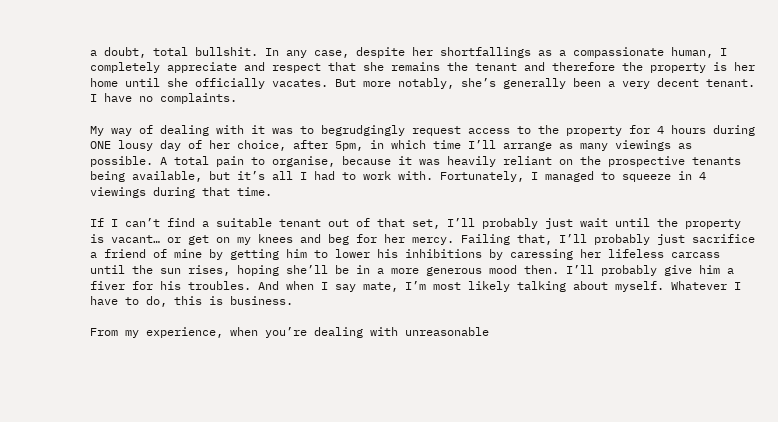a doubt, total bullshit. In any case, despite her shortfallings as a compassionate human, I completely appreciate and respect that she remains the tenant and therefore the property is her home until she officially vacates. But more notably, she’s generally been a very decent tenant. I have no complaints.

My way of dealing with it was to begrudgingly request access to the property for 4 hours during ONE lousy day of her choice, after 5pm, in which time I’ll arrange as many viewings as possible. A total pain to organise, because it was heavily reliant on the prospective tenants being available, but it’s all I had to work with. Fortunately, I managed to squeeze in 4 viewings during that time.

If I can’t find a suitable tenant out of that set, I’ll probably just wait until the property is vacant… or get on my knees and beg for her mercy. Failing that, I’ll probably just sacrifice a friend of mine by getting him to lower his inhibitions by caressing her lifeless carcass until the sun rises, hoping she’ll be in a more generous mood then. I’ll probably give him a fiver for his troubles. And when I say mate, I’m most likely talking about myself. Whatever I have to do, this is business.

From my experience, when you’re dealing with unreasonable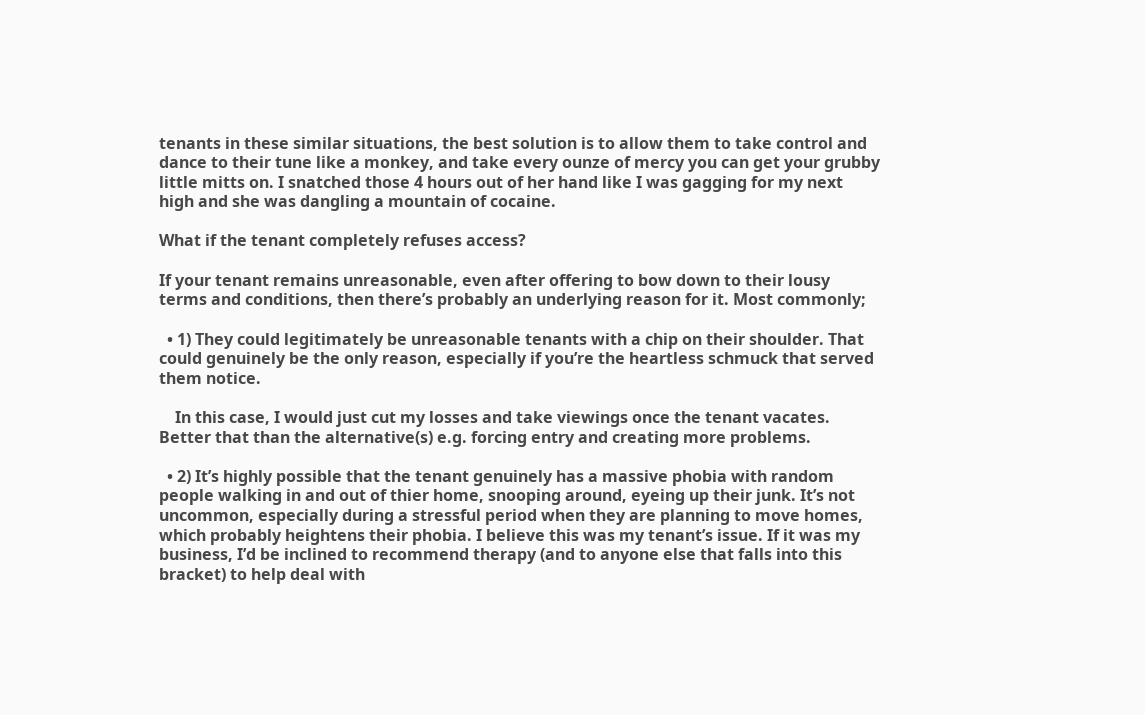tenants in these similar situations, the best solution is to allow them to take control and dance to their tune like a monkey, and take every ounze of mercy you can get your grubby little mitts on. I snatched those 4 hours out of her hand like I was gagging for my next high and she was dangling a mountain of cocaine.

What if the tenant completely refuses access?

If your tenant remains unreasonable, even after offering to bow down to their lousy terms and conditions, then there’s probably an underlying reason for it. Most commonly;

  • 1) They could legitimately be unreasonable tenants with a chip on their shoulder. That could genuinely be the only reason, especially if you’re the heartless schmuck that served them notice.

    In this case, I would just cut my losses and take viewings once the tenant vacates. Better that than the alternative(s) e.g. forcing entry and creating more problems.

  • 2) It’s highly possible that the tenant genuinely has a massive phobia with random people walking in and out of thier home, snooping around, eyeing up their junk. It’s not uncommon, especially during a stressful period when they are planning to move homes, which probably heightens their phobia. I believe this was my tenant’s issue. If it was my business, I’d be inclined to recommend therapy (and to anyone else that falls into this bracket) to help deal with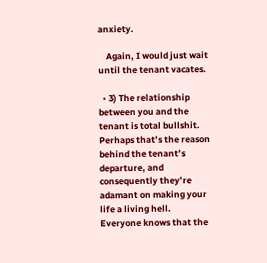anxiety.

    Again, I would just wait until the tenant vacates.

  • 3) The relationship between you and the tenant is total bullshit. Perhaps that’s the reason behind the tenant’s departure, and consequently they’re adamant on making your life a living hell. Everyone knows that the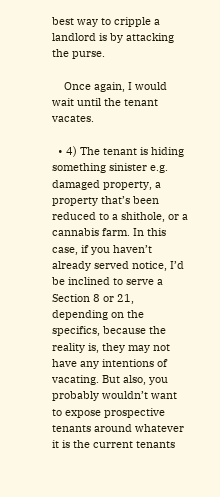best way to cripple a landlord is by attacking the purse.

    Once again, I would wait until the tenant vacates.

  • 4) The tenant is hiding something sinister e.g. damaged property, a property that’s been reduced to a shithole, or a cannabis farm. In this case, if you haven’t already served notice, I’d be inclined to serve a Section 8 or 21, depending on the specifics, because the reality is, they may not have any intentions of vacating. But also, you probably wouldn’t want to expose prospective tenants around whatever it is the current tenants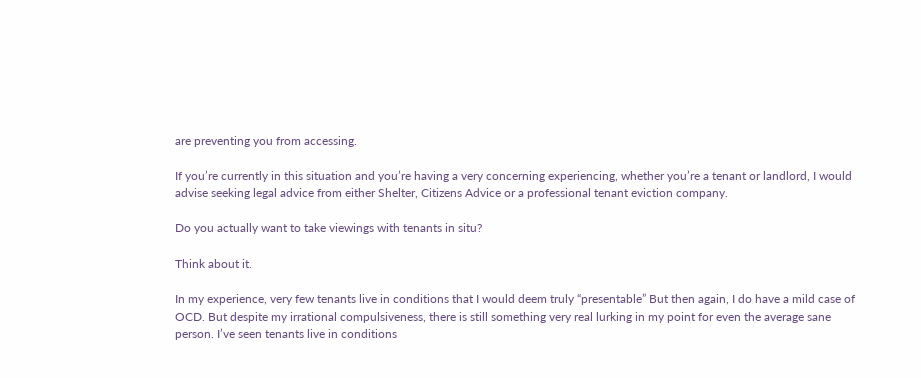are preventing you from accessing.

If you’re currently in this situation and you’re having a very concerning experiencing, whether you’re a tenant or landlord, I would advise seeking legal advice from either Shelter, Citizens Advice or a professional tenant eviction company.

Do you actually want to take viewings with tenants in situ?

Think about it.

In my experience, very few tenants live in conditions that I would deem truly “presentable” But then again, I do have a mild case of OCD. But despite my irrational compulsiveness, there is still something very real lurking in my point for even the average sane person. I’ve seen tenants live in conditions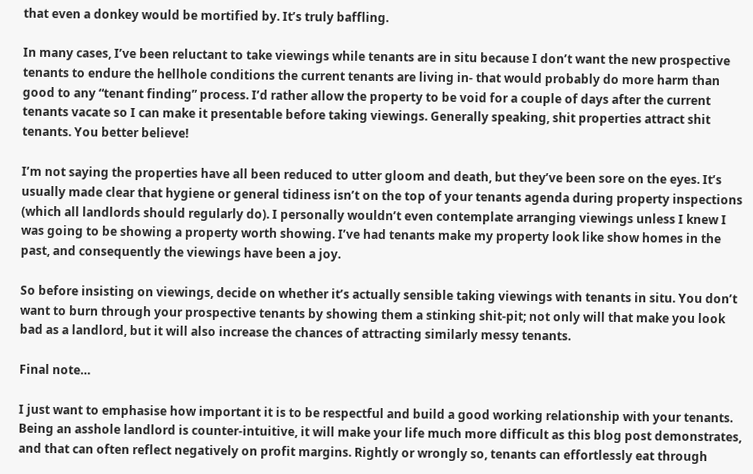that even a donkey would be mortified by. It’s truly baffling.

In many cases, I’ve been reluctant to take viewings while tenants are in situ because I don’t want the new prospective tenants to endure the hellhole conditions the current tenants are living in- that would probably do more harm than good to any “tenant finding” process. I’d rather allow the property to be void for a couple of days after the current tenants vacate so I can make it presentable before taking viewings. Generally speaking, shit properties attract shit tenants. You better believe!

I’m not saying the properties have all been reduced to utter gloom and death, but they’ve been sore on the eyes. It’s usually made clear that hygiene or general tidiness isn’t on the top of your tenants agenda during property inspections (which all landlords should regularly do). I personally wouldn’t even contemplate arranging viewings unless I knew I was going to be showing a property worth showing. I’ve had tenants make my property look like show homes in the past, and consequently the viewings have been a joy.

So before insisting on viewings, decide on whether it’s actually sensible taking viewings with tenants in situ. You don’t want to burn through your prospective tenants by showing them a stinking shit-pit; not only will that make you look bad as a landlord, but it will also increase the chances of attracting similarly messy tenants.

Final note…

I just want to emphasise how important it is to be respectful and build a good working relationship with your tenants. Being an asshole landlord is counter-intuitive, it will make your life much more difficult as this blog post demonstrates, and that can often reflect negatively on profit margins. Rightly or wrongly so, tenants can effortlessly eat through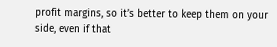profit margins, so it’s better to keep them on your side, even if that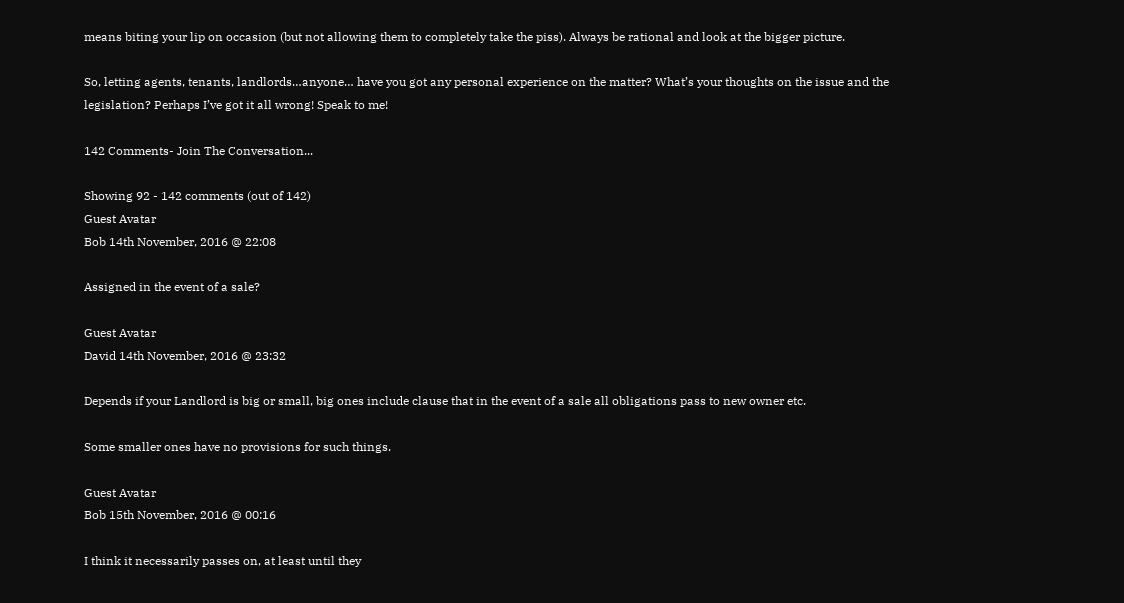means biting your lip on occasion (but not allowing them to completely take the piss). Always be rational and look at the bigger picture.

So, letting agents, tenants, landlords…anyone… have you got any personal experience on the matter? What’s your thoughts on the issue and the legislation? Perhaps I’ve got it all wrong! Speak to me!

142 Comments- Join The Conversation...

Showing 92 - 142 comments (out of 142)
Guest Avatar
Bob 14th November, 2016 @ 22:08

Assigned in the event of a sale?

Guest Avatar
David 14th November, 2016 @ 23:32

Depends if your Landlord is big or small, big ones include clause that in the event of a sale all obligations pass to new owner etc.

Some smaller ones have no provisions for such things.

Guest Avatar
Bob 15th November, 2016 @ 00:16

I think it necessarily passes on, at least until they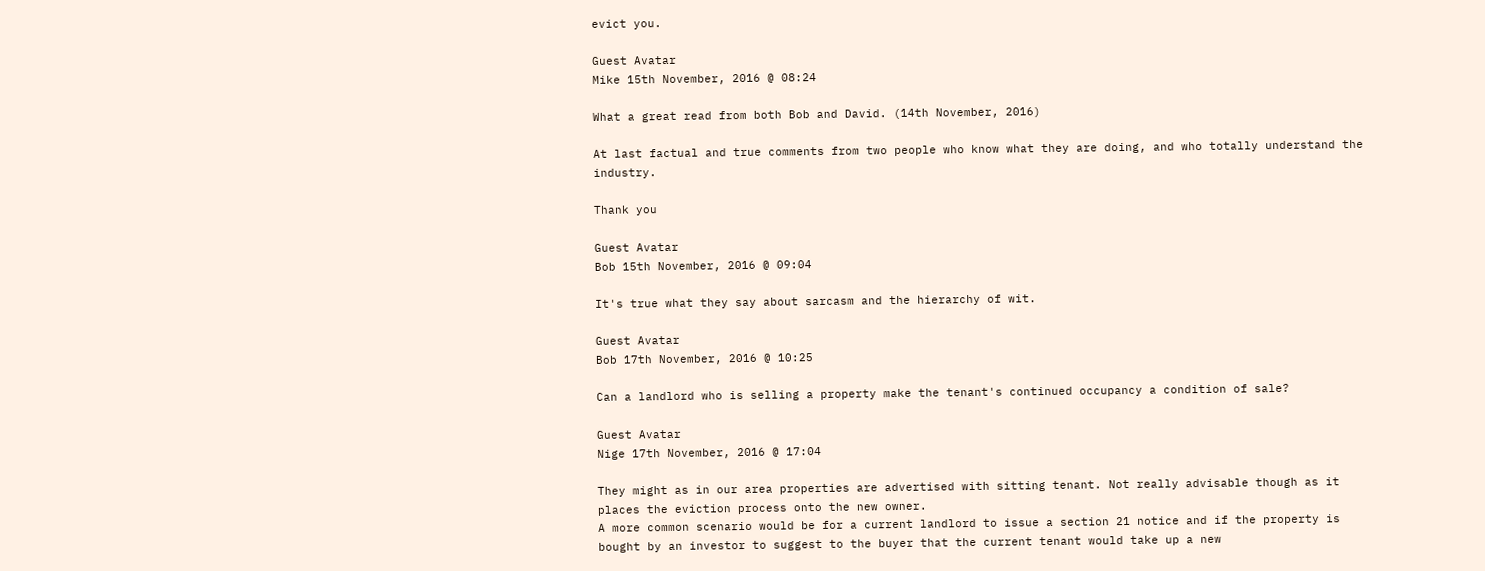evict you.

Guest Avatar
Mike 15th November, 2016 @ 08:24

What a great read from both Bob and David. (14th November, 2016)

At last factual and true comments from two people who know what they are doing, and who totally understand the industry.

Thank you

Guest Avatar
Bob 15th November, 2016 @ 09:04

It's true what they say about sarcasm and the hierarchy of wit.

Guest Avatar
Bob 17th November, 2016 @ 10:25

Can a landlord who is selling a property make the tenant's continued occupancy a condition of sale?

Guest Avatar
Nige 17th November, 2016 @ 17:04

They might as in our area properties are advertised with sitting tenant. Not really advisable though as it places the eviction process onto the new owner.
A more common scenario would be for a current landlord to issue a section 21 notice and if the property is bought by an investor to suggest to the buyer that the current tenant would take up a new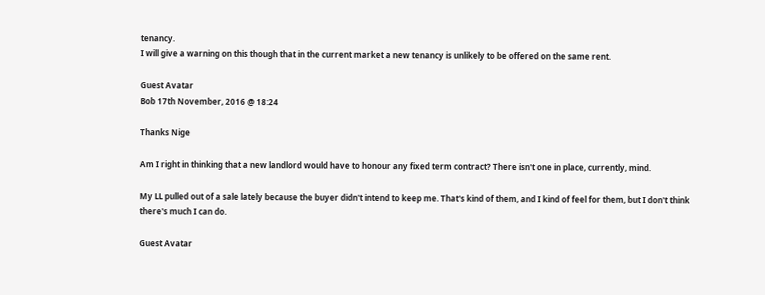tenancy.
I will give a warning on this though that in the current market a new tenancy is unlikely to be offered on the same rent.

Guest Avatar
Bob 17th November, 2016 @ 18:24

Thanks Nige

Am I right in thinking that a new landlord would have to honour any fixed term contract? There isn't one in place, currently, mind.

My LL pulled out of a sale lately because the buyer didn't intend to keep me. That's kind of them, and I kind of feel for them, but I don't think there's much I can do.

Guest Avatar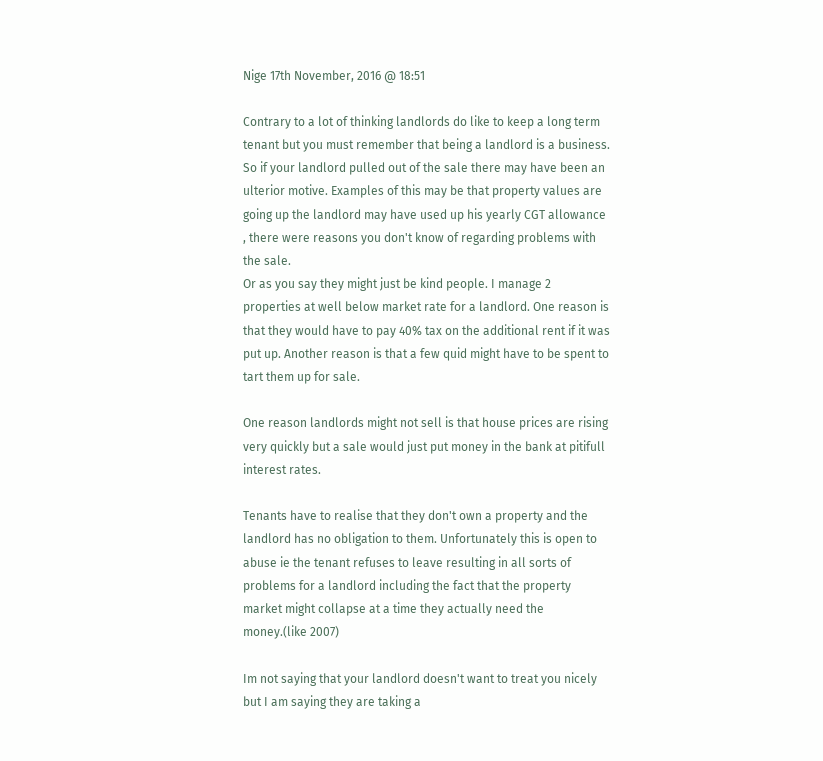Nige 17th November, 2016 @ 18:51

Contrary to a lot of thinking landlords do like to keep a long term tenant but you must remember that being a landlord is a business.
So if your landlord pulled out of the sale there may have been an ulterior motive. Examples of this may be that property values are going up the landlord may have used up his yearly CGT allowance , there were reasons you don't know of regarding problems with the sale.
Or as you say they might just be kind people. I manage 2 properties at well below market rate for a landlord. One reason is that they would have to pay 40% tax on the additional rent if it was put up. Another reason is that a few quid might have to be spent to tart them up for sale.

One reason landlords might not sell is that house prices are rising very quickly but a sale would just put money in the bank at pitifull interest rates.

Tenants have to realise that they don't own a property and the landlord has no obligation to them. Unfortunately this is open to abuse ie the tenant refuses to leave resulting in all sorts of problems for a landlord including the fact that the property market might collapse at a time they actually need the money.(like 2007)

Im not saying that your landlord doesn't want to treat you nicely but I am saying they are taking a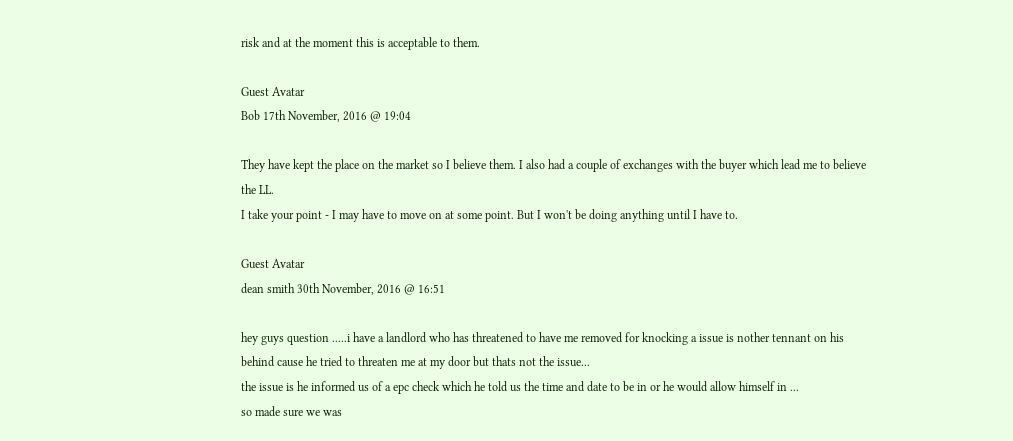risk and at the moment this is acceptable to them.

Guest Avatar
Bob 17th November, 2016 @ 19:04

They have kept the place on the market so I believe them. I also had a couple of exchanges with the buyer which lead me to believe the LL.
I take your point - I may have to move on at some point. But I won't be doing anything until I have to.

Guest Avatar
dean smith 30th November, 2016 @ 16:51

hey guys question .....i have a landlord who has threatened to have me removed for knocking a issue is nother tennant on his behind cause he tried to threaten me at my door but thats not the issue...
the issue is he informed us of a epc check which he told us the time and date to be in or he would allow himself in ...
so made sure we was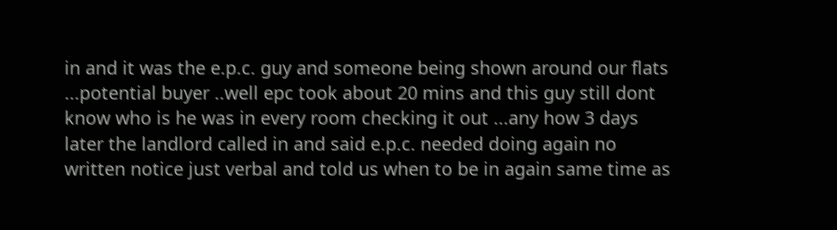in and it was the e.p.c. guy and someone being shown around our flats ...potential buyer ..well epc took about 20 mins and this guy still dont know who is he was in every room checking it out ...any how 3 days later the landlord called in and said e.p.c. needed doing again no written notice just verbal and told us when to be in again same time as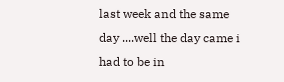last week and the same day ....well the day came i had to be in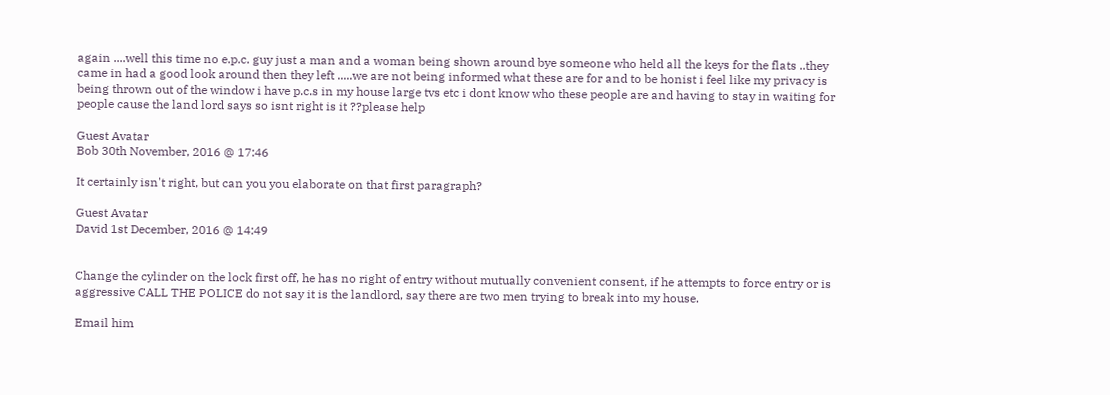again ....well this time no e.p.c. guy just a man and a woman being shown around bye someone who held all the keys for the flats ..they came in had a good look around then they left .....we are not being informed what these are for and to be honist i feel like my privacy is being thrown out of the window i have p.c.s in my house large tvs etc i dont know who these people are and having to stay in waiting for people cause the land lord says so isnt right is it ??please help

Guest Avatar
Bob 30th November, 2016 @ 17:46

It certainly isn't right, but can you you elaborate on that first paragraph?

Guest Avatar
David 1st December, 2016 @ 14:49


Change the cylinder on the lock first off, he has no right of entry without mutually convenient consent, if he attempts to force entry or is aggressive CALL THE POLICE do not say it is the landlord, say there are two men trying to break into my house.

Email him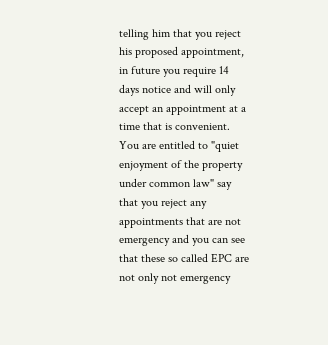telling him that you reject his proposed appointment, in future you require 14 days notice and will only accept an appointment at a time that is convenient. You are entitled to "quiet enjoyment of the property under common law" say that you reject any appointments that are not emergency and you can see that these so called EPC are not only not emergency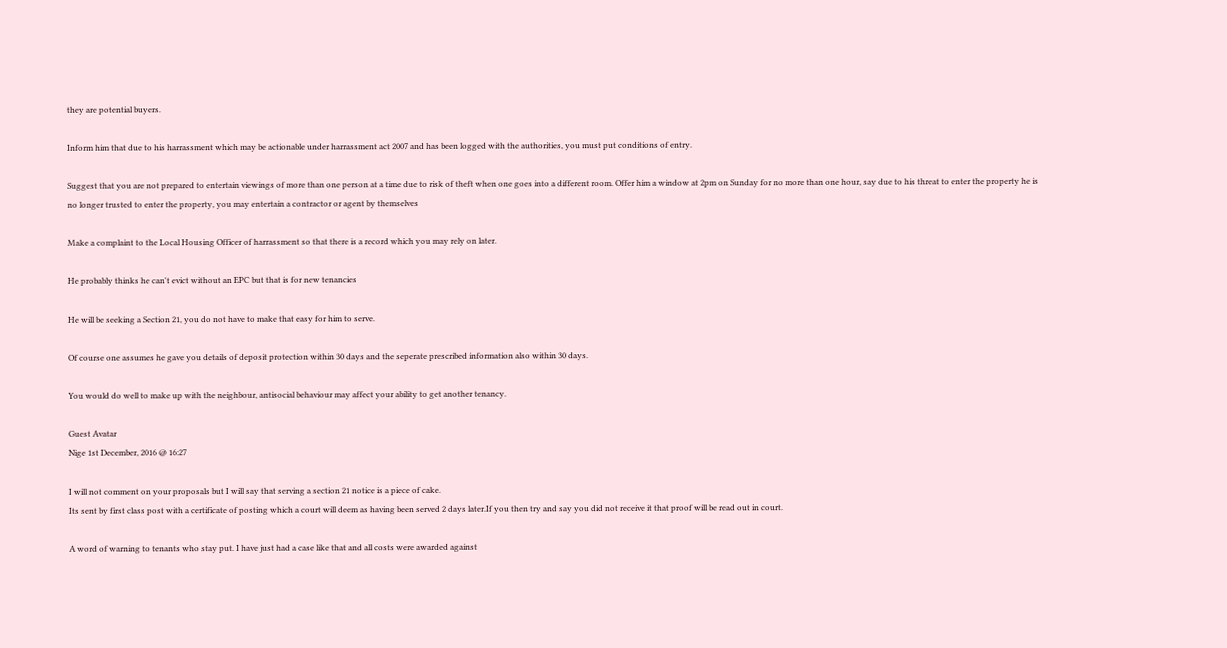they are potential buyers.

Inform him that due to his harrassment which may be actionable under harrassment act 2007 and has been logged with the authorities, you must put conditions of entry.

Suggest that you are not prepared to entertain viewings of more than one person at a time due to risk of theft when one goes into a different room. Offer him a window at 2pm on Sunday for no more than one hour, say due to his threat to enter the property he is no longer trusted to enter the property, you may entertain a contractor or agent by themselves

Make a complaint to the Local Housing Officer of harrassment so that there is a record which you may rely on later.

He probably thinks he can't evict without an EPC but that is for new tenancies

He will be seeking a Section 21, you do not have to make that easy for him to serve.

Of course one assumes he gave you details of deposit protection within 30 days and the seperate prescribed information also within 30 days.

You would do well to make up with the neighbour, antisocial behaviour may affect your ability to get another tenancy.

Guest Avatar
Nige 1st December, 2016 @ 16:27

I will not comment on your proposals but I will say that serving a section 21 notice is a piece of cake.
Its sent by first class post with a certificate of posting which a court will deem as having been served 2 days later.If you then try and say you did not receive it that proof will be read out in court.

A word of warning to tenants who stay put. I have just had a case like that and all costs were awarded against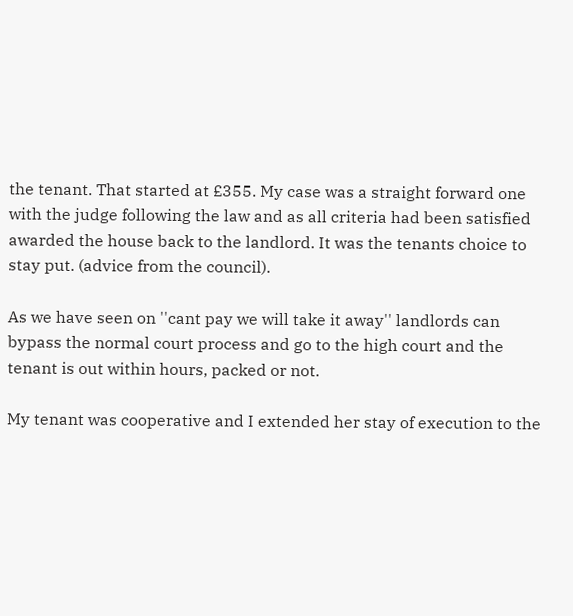the tenant. That started at £355. My case was a straight forward one with the judge following the law and as all criteria had been satisfied awarded the house back to the landlord. It was the tenants choice to stay put. (advice from the council).

As we have seen on ''cant pay we will take it away'' landlords can bypass the normal court process and go to the high court and the tenant is out within hours, packed or not.

My tenant was cooperative and I extended her stay of execution to the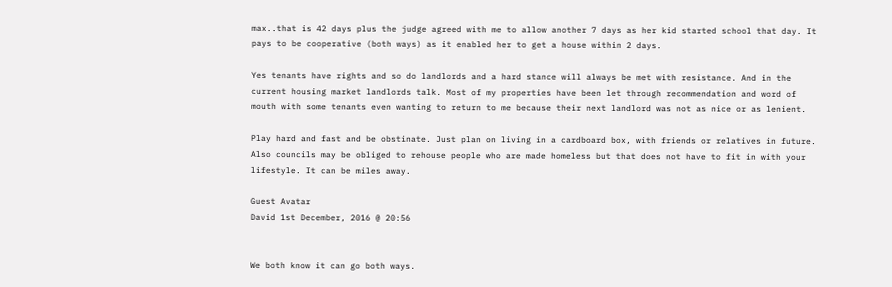max..that is 42 days plus the judge agreed with me to allow another 7 days as her kid started school that day. It pays to be cooperative (both ways) as it enabled her to get a house within 2 days.

Yes tenants have rights and so do landlords and a hard stance will always be met with resistance. And in the current housing market landlords talk. Most of my properties have been let through recommendation and word of mouth with some tenants even wanting to return to me because their next landlord was not as nice or as lenient.

Play hard and fast and be obstinate. Just plan on living in a cardboard box, with friends or relatives in future.
Also councils may be obliged to rehouse people who are made homeless but that does not have to fit in with your lifestyle. It can be miles away.

Guest Avatar
David 1st December, 2016 @ 20:56


We both know it can go both ways.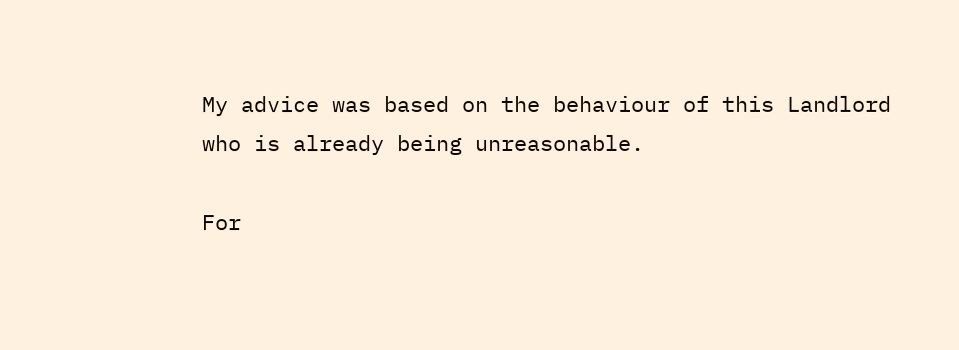My advice was based on the behaviour of this Landlord who is already being unreasonable.

For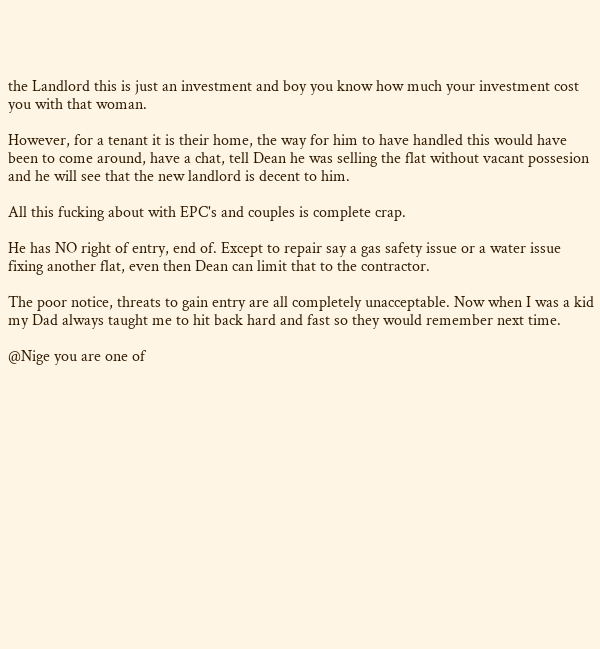the Landlord this is just an investment and boy you know how much your investment cost you with that woman.

However, for a tenant it is their home, the way for him to have handled this would have been to come around, have a chat, tell Dean he was selling the flat without vacant possesion and he will see that the new landlord is decent to him.

All this fucking about with EPC's and couples is complete crap.

He has NO right of entry, end of. Except to repair say a gas safety issue or a water issue fixing another flat, even then Dean can limit that to the contractor.

The poor notice, threats to gain entry are all completely unacceptable. Now when I was a kid my Dad always taught me to hit back hard and fast so they would remember next time.

@Nige you are one of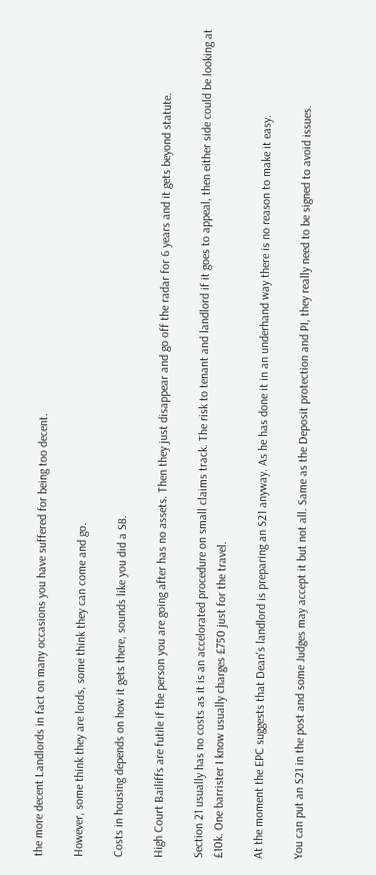the more decent Landlords in fact on many occasions you have suffered for being too decent.

However, some think they are lords, some think they can come and go.

Costs in housing depends on how it gets there, sounds like you did a S8.

High Court Bailiffs are futile if the person you are going after has no assets. Then they just disappear and go off the radar for 6 years and it gets beyond statute.

Section 21 usually has no costs as it is an accelorated procedure on small claims track. The risk to tenant and landlord if it goes to appeal, then either side could be looking at £10k. One barrister I know usually charges £750 just for the travel.

At the moment the EPC suggests that Dean's landlord is preparing an S21 anyway. As he has done it in an underhand way there is no reason to make it easy.

You can put an S21 in the post and some Judges may accept it but not all. Same as the Deposit protection and PI, they really need to be signed to avoid issues.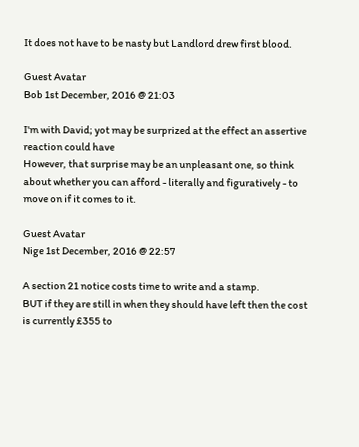It does not have to be nasty but Landlord drew first blood.

Guest Avatar
Bob 1st December, 2016 @ 21:03

I'm with David; yot may be surprized at the effect an assertive reaction could have
However, that surprise may be an unpleasant one, so think about whether you can afford - literally and figuratively - to move on if it comes to it.

Guest Avatar
Nige 1st December, 2016 @ 22:57

A section 21 notice costs time to write and a stamp.
BUT if they are still in when they should have left then the cost is currently £355 to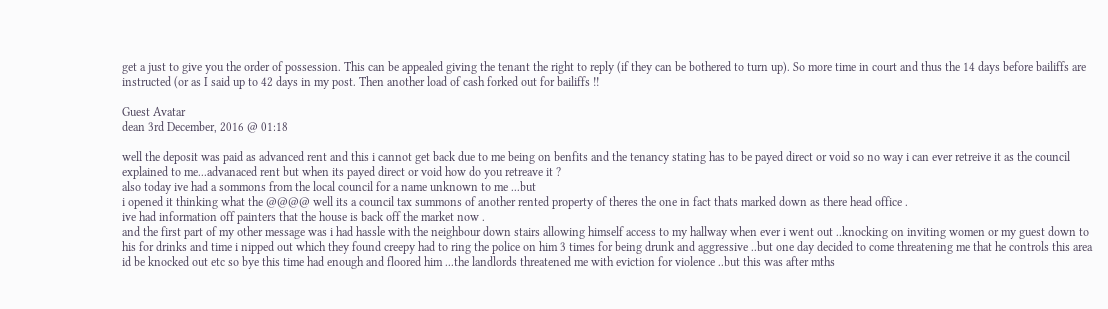get a just to give you the order of possession. This can be appealed giving the tenant the right to reply (if they can be bothered to turn up). So more time in court and thus the 14 days before bailiffs are instructed (or as I said up to 42 days in my post. Then another load of cash forked out for bailiffs !!

Guest Avatar
dean 3rd December, 2016 @ 01:18

well the deposit was paid as advanced rent and this i cannot get back due to me being on benfits and the tenancy stating has to be payed direct or void so no way i can ever retreive it as the council explained to me...advanaced rent but when its payed direct or void how do you retreave it ?
also today ive had a sommons from the local council for a name unknown to me ...but
i opened it thinking what the @@@@ well its a council tax summons of another rented property of theres the one in fact thats marked down as there head office .
ive had information off painters that the house is back off the market now .
and the first part of my other message was i had hassle with the neighbour down stairs allowing himself access to my hallway when ever i went out ..knocking on inviting women or my guest down to his for drinks and time i nipped out which they found creepy had to ring the police on him 3 times for being drunk and aggressive ..but one day decided to come threatening me that he controls this area id be knocked out etc so bye this time had enough and floored him ...the landlords threatened me with eviction for violence ..but this was after mths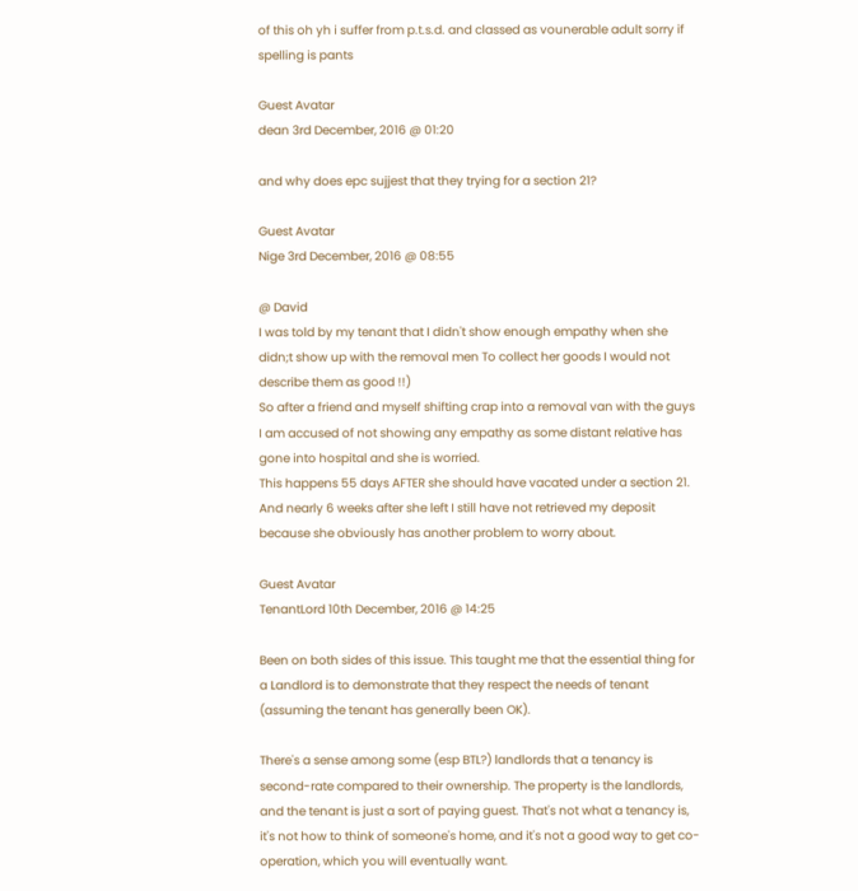of this oh yh i suffer from p.t.s.d. and classed as vounerable adult sorry if spelling is pants

Guest Avatar
dean 3rd December, 2016 @ 01:20

and why does epc sujjest that they trying for a section 21?

Guest Avatar
Nige 3rd December, 2016 @ 08:55

@ David
I was told by my tenant that I didn't show enough empathy when she didn;t show up with the removal men To collect her goods I would not describe them as good !!)
So after a friend and myself shifting crap into a removal van with the guys I am accused of not showing any empathy as some distant relative has gone into hospital and she is worried.
This happens 55 days AFTER she should have vacated under a section 21.
And nearly 6 weeks after she left I still have not retrieved my deposit because she obviously has another problem to worry about.

Guest Avatar
TenantLord 10th December, 2016 @ 14:25

Been on both sides of this issue. This taught me that the essential thing for a Landlord is to demonstrate that they respect the needs of tenant (assuming the tenant has generally been OK).

There's a sense among some (esp BTL?) landlords that a tenancy is second-rate compared to their ownership. The property is the landlords, and the tenant is just a sort of paying guest. That's not what a tenancy is, it's not how to think of someone's home, and it's not a good way to get co-operation, which you will eventually want.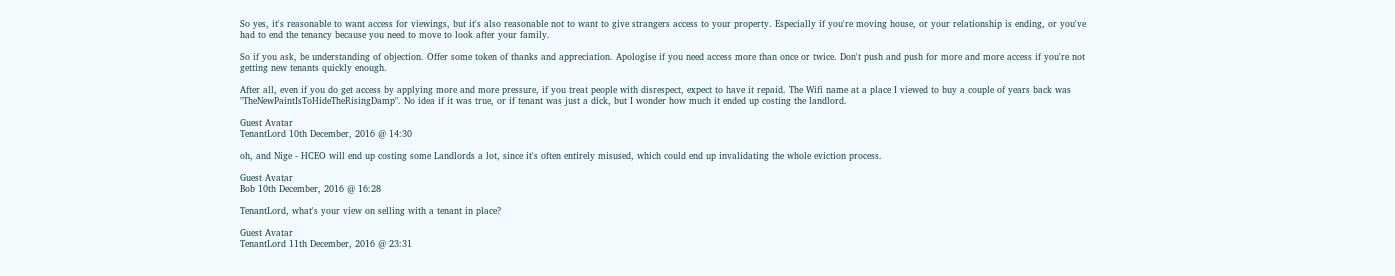So yes, it's reasonable to want access for viewings, but it's also reasonable not to want to give strangers access to your property. Especially if you're moving house, or your relationship is ending, or you've had to end the tenancy because you need to move to look after your family.

So if you ask, be understanding of objection. Offer some token of thanks and appreciation. Apologise if you need access more than once or twice. Don't push and push for more and more access if you're not getting new tenants quickly enough.

After all, even if you do get access by applying more and more pressure, if you treat people with disrespect, expect to have it repaid. The Wifi name at a place I viewed to buy a couple of years back was "TheNewPaintIsToHideTheRisingDamp". No idea if it was true, or if tenant was just a dick, but I wonder how much it ended up costing the landlord.

Guest Avatar
TenantLord 10th December, 2016 @ 14:30

oh, and Nige - HCEO will end up costing some Landlords a lot, since it's often entirely misused, which could end up invalidating the whole eviction process.

Guest Avatar
Bob 10th December, 2016 @ 16:28

TenantLord, what's your view on selling with a tenant in place?

Guest Avatar
TenantLord 11th December, 2016 @ 23:31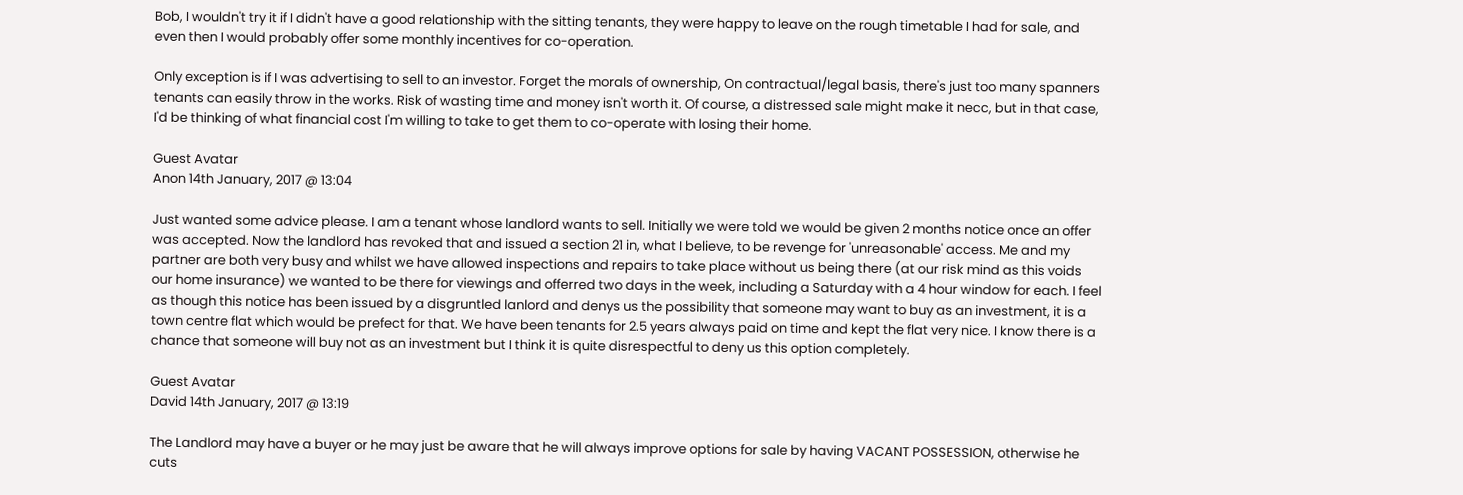Bob, I wouldn't try it if I didn't have a good relationship with the sitting tenants, they were happy to leave on the rough timetable I had for sale, and even then I would probably offer some monthly incentives for co-operation.

Only exception is if I was advertising to sell to an investor. Forget the morals of ownership, On contractual/legal basis, there's just too many spanners tenants can easily throw in the works. Risk of wasting time and money isn't worth it. Of course, a distressed sale might make it necc, but in that case, I'd be thinking of what financial cost I'm willing to take to get them to co-operate with losing their home.

Guest Avatar
Anon 14th January, 2017 @ 13:04

Just wanted some advice please. I am a tenant whose landlord wants to sell. Initially we were told we would be given 2 months notice once an offer was accepted. Now the landlord has revoked that and issued a section 21 in, what I believe, to be revenge for 'unreasonable' access. Me and my partner are both very busy and whilst we have allowed inspections and repairs to take place without us being there (at our risk mind as this voids our home insurance) we wanted to be there for viewings and offerred two days in the week, including a Saturday with a 4 hour window for each. I feel as though this notice has been issued by a disgruntled lanlord and denys us the possibility that someone may want to buy as an investment, it is a town centre flat which would be prefect for that. We have been tenants for 2.5 years always paid on time and kept the flat very nice. I know there is a chance that someone will buy not as an investment but I think it is quite disrespectful to deny us this option completely.

Guest Avatar
David 14th January, 2017 @ 13:19

The Landlord may have a buyer or he may just be aware that he will always improve options for sale by having VACANT POSSESSION, otherwise he cuts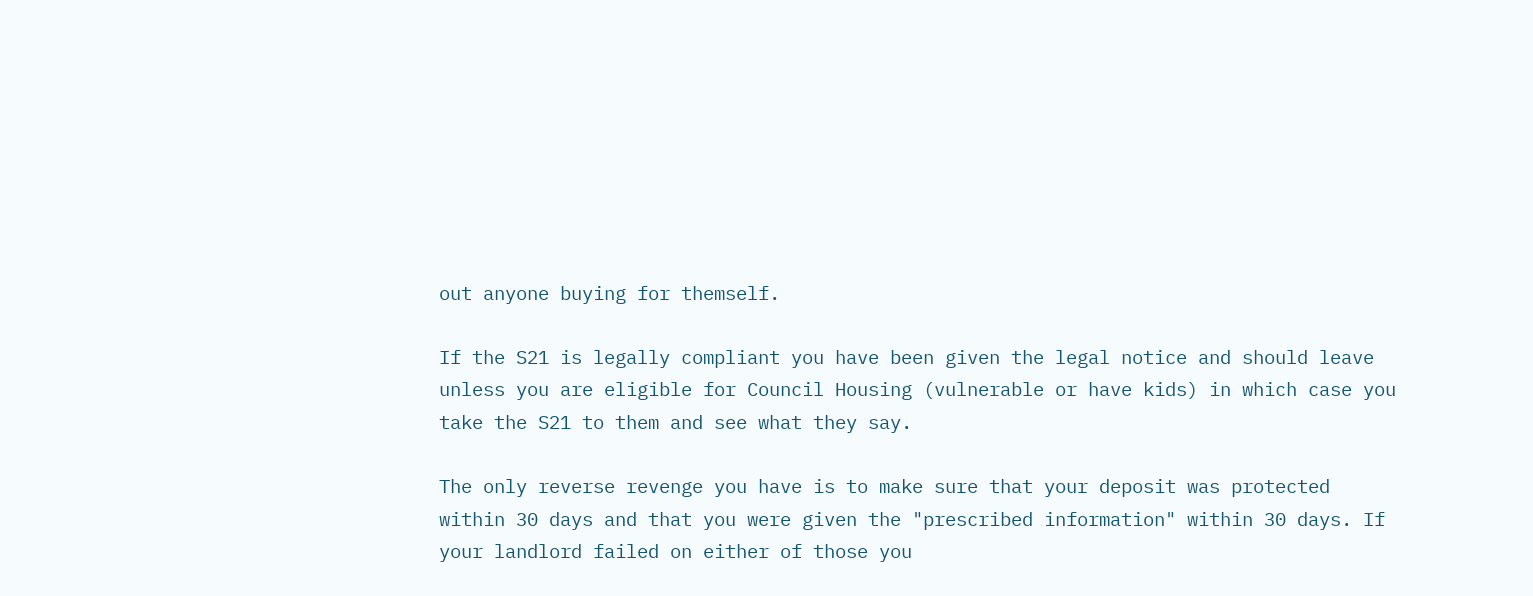out anyone buying for themself.

If the S21 is legally compliant you have been given the legal notice and should leave unless you are eligible for Council Housing (vulnerable or have kids) in which case you take the S21 to them and see what they say.

The only reverse revenge you have is to make sure that your deposit was protected within 30 days and that you were given the "prescribed information" within 30 days. If your landlord failed on either of those you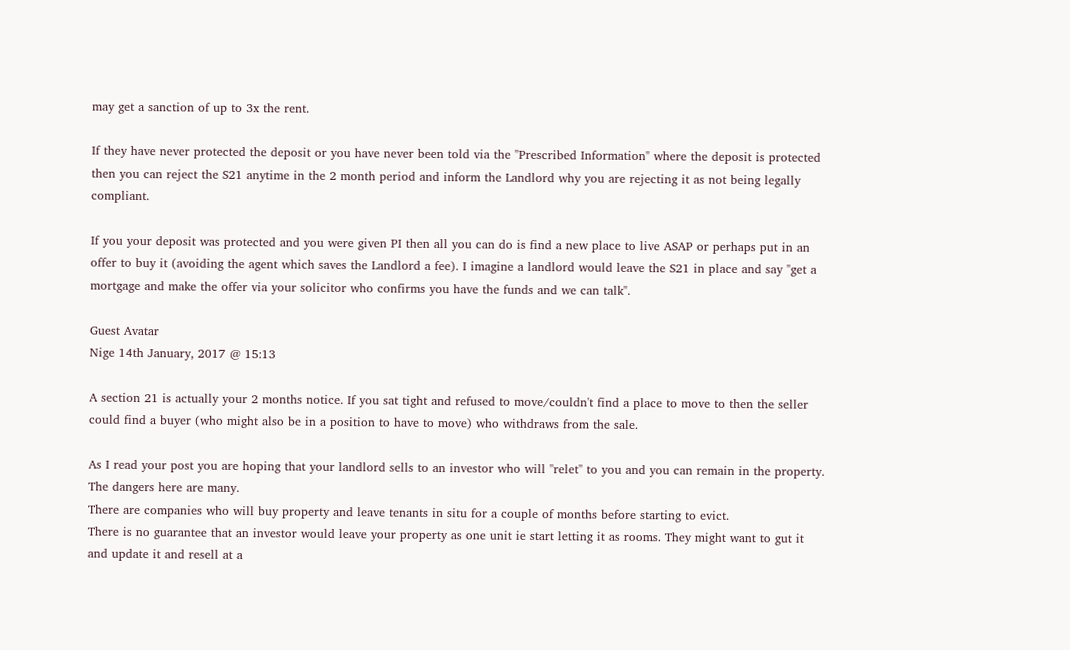may get a sanction of up to 3x the rent.

If they have never protected the deposit or you have never been told via the "Prescribed Information" where the deposit is protected then you can reject the S21 anytime in the 2 month period and inform the Landlord why you are rejecting it as not being legally compliant.

If you your deposit was protected and you were given PI then all you can do is find a new place to live ASAP or perhaps put in an offer to buy it (avoiding the agent which saves the Landlord a fee). I imagine a landlord would leave the S21 in place and say "get a mortgage and make the offer via your solicitor who confirms you have the funds and we can talk".

Guest Avatar
Nige 14th January, 2017 @ 15:13

A section 21 is actually your 2 months notice. If you sat tight and refused to move/couldn't find a place to move to then the seller could find a buyer (who might also be in a position to have to move) who withdraws from the sale.

As I read your post you are hoping that your landlord sells to an investor who will ''relet'' to you and you can remain in the property. The dangers here are many.
There are companies who will buy property and leave tenants in situ for a couple of months before starting to evict.
There is no guarantee that an investor would leave your property as one unit ie start letting it as rooms. They might want to gut it and update it and resell at a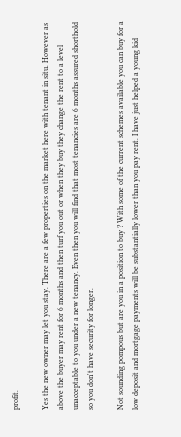profit.

Yes the new owner may let you stay. There are a few properties on the market here with tenant in situ. However as above the buyer may rent for 6 months and then turf you out or when they buy they change the rent to a level unacceptable to you under a new tenancy. Even then you will find that most tenancies are 6 months assured shorthold so you don't have security for longer.

Not sounding pompous but are you in a position to buy ? With some of the current schemes available you can buy for a low deposit and mortgage payments will be substantially lower than you pay rent. I have just helped a young kid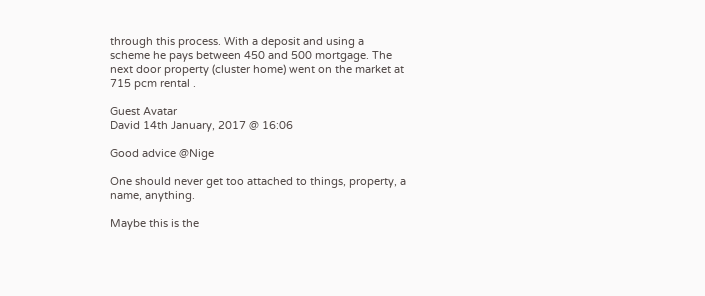through this process. With a deposit and using a scheme he pays between 450 and 500 mortgage. The next door property (cluster home) went on the market at 715 pcm rental .

Guest Avatar
David 14th January, 2017 @ 16:06

Good advice @Nige

One should never get too attached to things, property, a name, anything.

Maybe this is the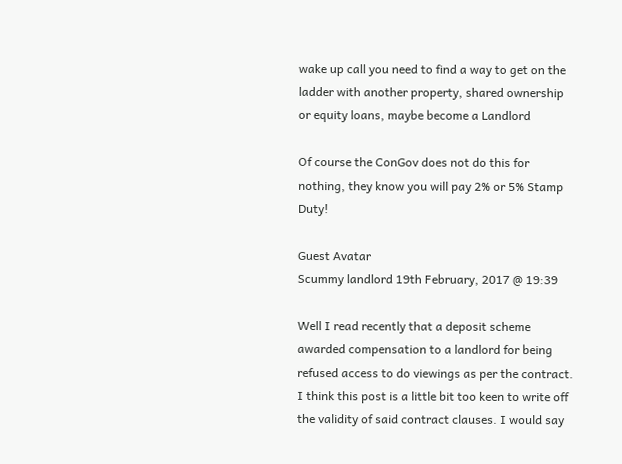wake up call you need to find a way to get on the ladder with another property, shared ownership or equity loans, maybe become a Landlord

Of course the ConGov does not do this for nothing, they know you will pay 2% or 5% Stamp Duty!

Guest Avatar
Scummy landlord 19th February, 2017 @ 19:39

Well I read recently that a deposit scheme awarded compensation to a landlord for being refused access to do viewings as per the contract. I think this post is a little bit too keen to write off the validity of said contract clauses. I would say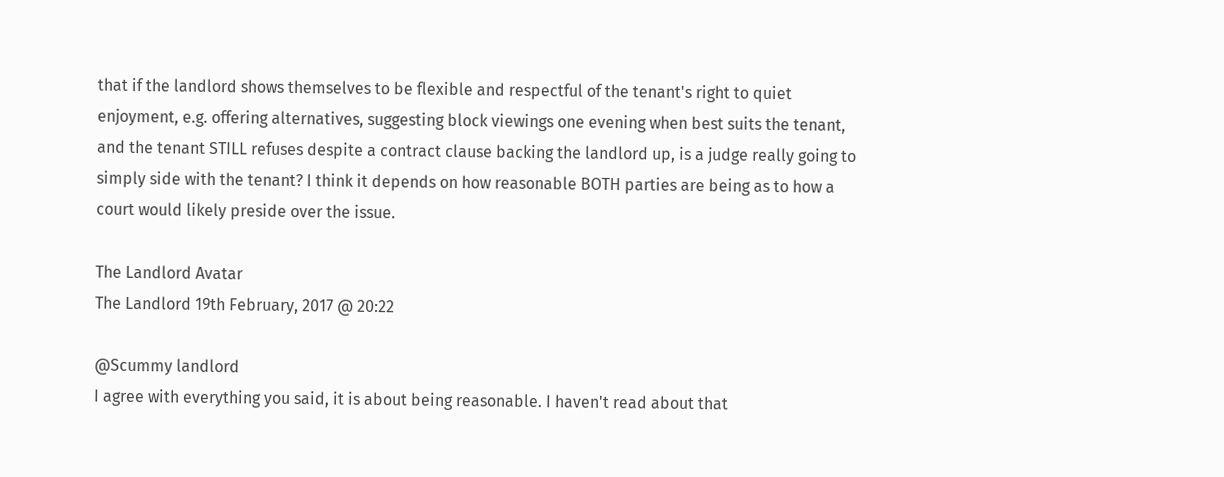that if the landlord shows themselves to be flexible and respectful of the tenant's right to quiet enjoyment, e.g. offering alternatives, suggesting block viewings one evening when best suits the tenant, and the tenant STILL refuses despite a contract clause backing the landlord up, is a judge really going to simply side with the tenant? I think it depends on how reasonable BOTH parties are being as to how a court would likely preside over the issue.

The Landlord Avatar
The Landlord 19th February, 2017 @ 20:22

@Scummy landlord
I agree with everything you said, it is about being reasonable. I haven't read about that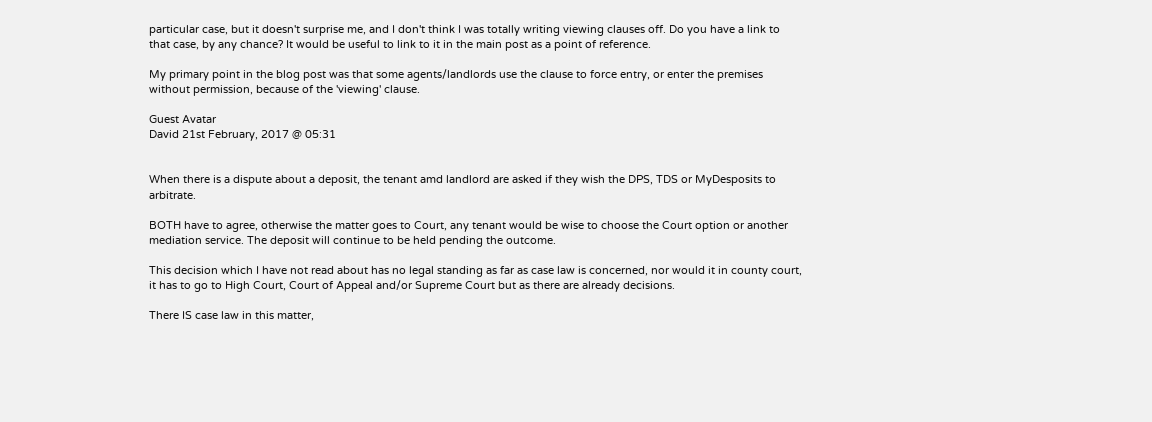particular case, but it doesn't surprise me, and I don't think I was totally writing viewing clauses off. Do you have a link to that case, by any chance? It would be useful to link to it in the main post as a point of reference.

My primary point in the blog post was that some agents/landlords use the clause to force entry, or enter the premises without permission, because of the 'viewing' clause.

Guest Avatar
David 21st February, 2017 @ 05:31


When there is a dispute about a deposit, the tenant amd landlord are asked if they wish the DPS, TDS or MyDesposits to arbitrate.

BOTH have to agree, otherwise the matter goes to Court, any tenant would be wise to choose the Court option or another mediation service. The deposit will continue to be held pending the outcome.

This decision which I have not read about has no legal standing as far as case law is concerned, nor would it in county court, it has to go to High Court, Court of Appeal and/or Supreme Court but as there are already decisions.

There IS case law in this matter,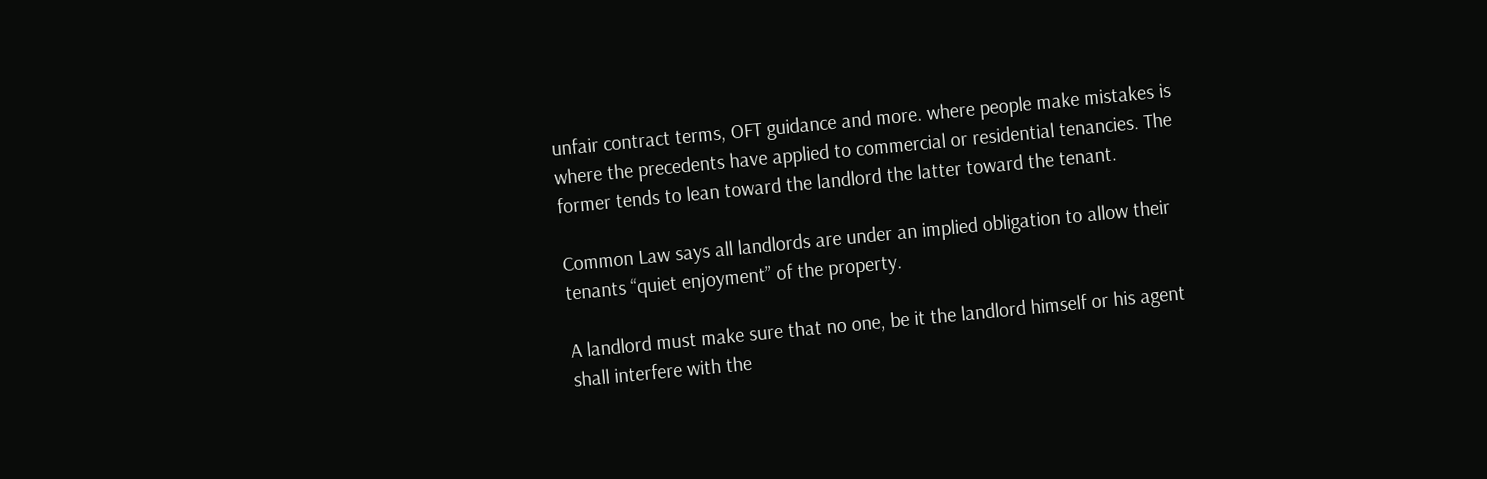unfair contract terms, OFT guidance and more. where people make mistakes is where the precedents have applied to commercial or residential tenancies. The former tends to lean toward the landlord the latter toward the tenant.

Common Law says all landlords are under an implied obligation to allow their tenants “quiet enjoyment” of the property.

A landlord must make sure that no one, be it the landlord himself or his agent shall interfere with the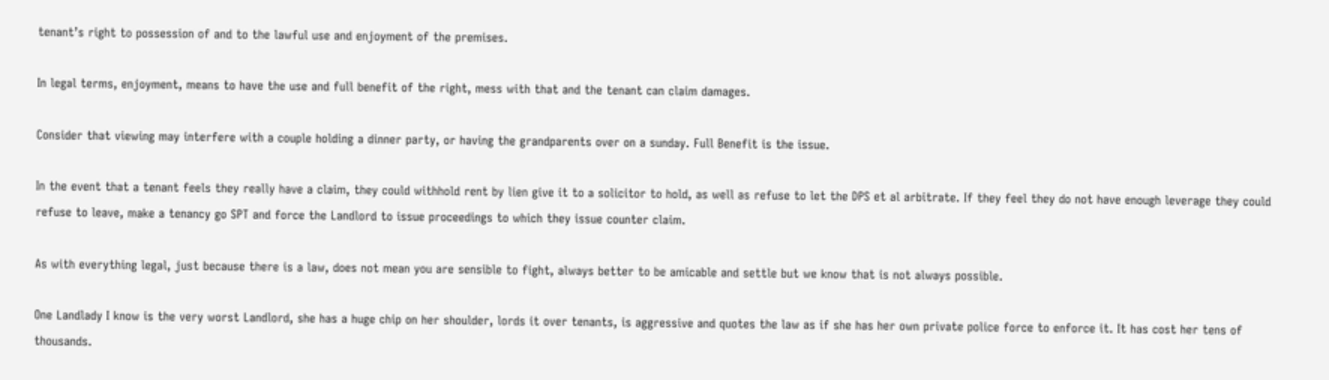tenant’s right to possession of and to the lawful use and enjoyment of the premises.

In legal terms, enjoyment, means to have the use and full benefit of the right, mess with that and the tenant can claim damages.

Consider that viewing may interfere with a couple holding a dinner party, or having the grandparents over on a sunday. Full Benefit is the issue.

In the event that a tenant feels they really have a claim, they could withhold rent by lien give it to a solicitor to hold, as well as refuse to let the DPS et al arbitrate. If they feel they do not have enough leverage they could refuse to leave, make a tenancy go SPT and force the Landlord to issue proceedings to which they issue counter claim.

As with everything legal, just because there is a law, does not mean you are sensible to fight, always better to be amicable and settle but we know that is not always possible.

One Landlady I know is the very worst Landlord, she has a huge chip on her shoulder, lords it over tenants, is aggressive and quotes the law as if she has her own private police force to enforce it. It has cost her tens of thousands.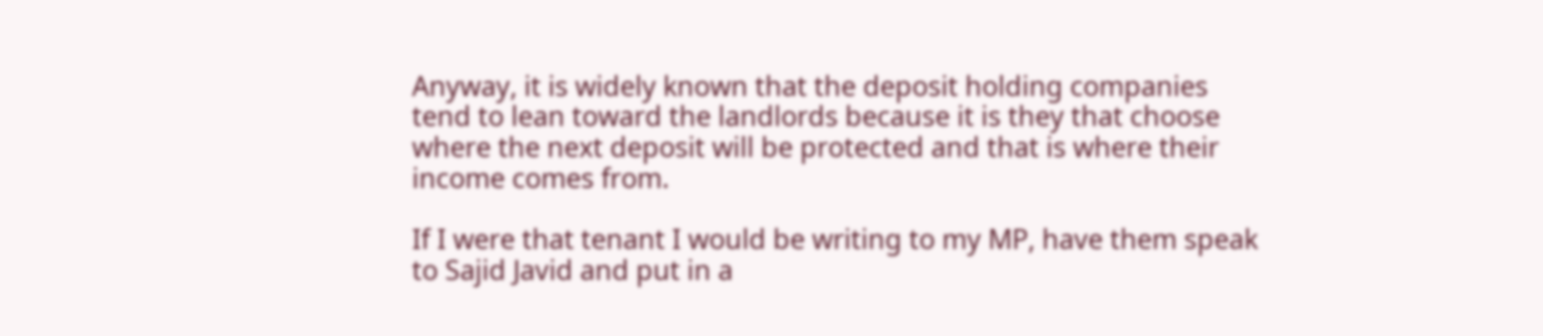Anyway, it is widely known that the deposit holding companies tend to lean toward the landlords because it is they that choose where the next deposit will be protected and that is where their income comes from.

If I were that tenant I would be writing to my MP, have them speak to Sajid Javid and put in a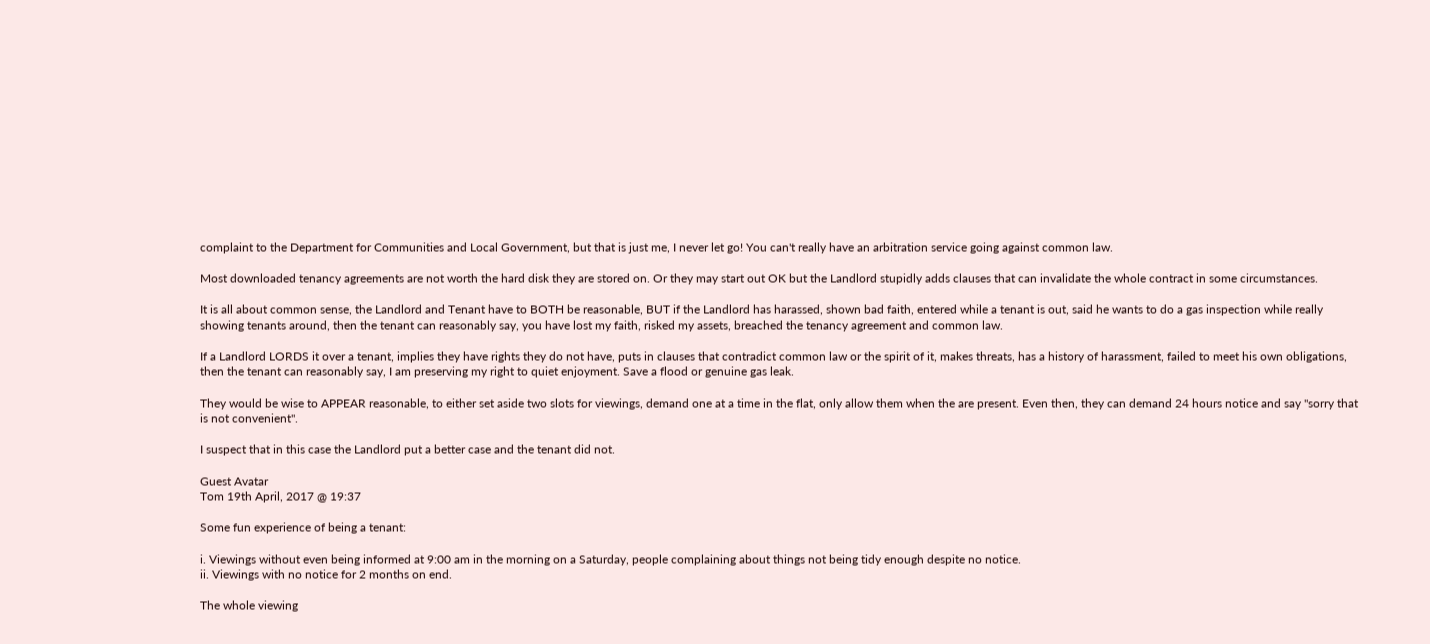complaint to the Department for Communities and Local Government, but that is just me, I never let go! You can't really have an arbitration service going against common law.

Most downloaded tenancy agreements are not worth the hard disk they are stored on. Or they may start out OK but the Landlord stupidly adds clauses that can invalidate the whole contract in some circumstances.

It is all about common sense, the Landlord and Tenant have to BOTH be reasonable, BUT if the Landlord has harassed, shown bad faith, entered while a tenant is out, said he wants to do a gas inspection while really showing tenants around, then the tenant can reasonably say, you have lost my faith, risked my assets, breached the tenancy agreement and common law.

If a Landlord LORDS it over a tenant, implies they have rights they do not have, puts in clauses that contradict common law or the spirit of it, makes threats, has a history of harassment, failed to meet his own obligations, then the tenant can reasonably say, I am preserving my right to quiet enjoyment. Save a flood or genuine gas leak.

They would be wise to APPEAR reasonable, to either set aside two slots for viewings, demand one at a time in the flat, only allow them when the are present. Even then, they can demand 24 hours notice and say "sorry that is not convenient".

I suspect that in this case the Landlord put a better case and the tenant did not.

Guest Avatar
Tom 19th April, 2017 @ 19:37

Some fun experience of being a tenant:

i. Viewings without even being informed at 9:00 am in the morning on a Saturday, people complaining about things not being tidy enough despite no notice.
ii. Viewings with no notice for 2 months on end.

The whole viewing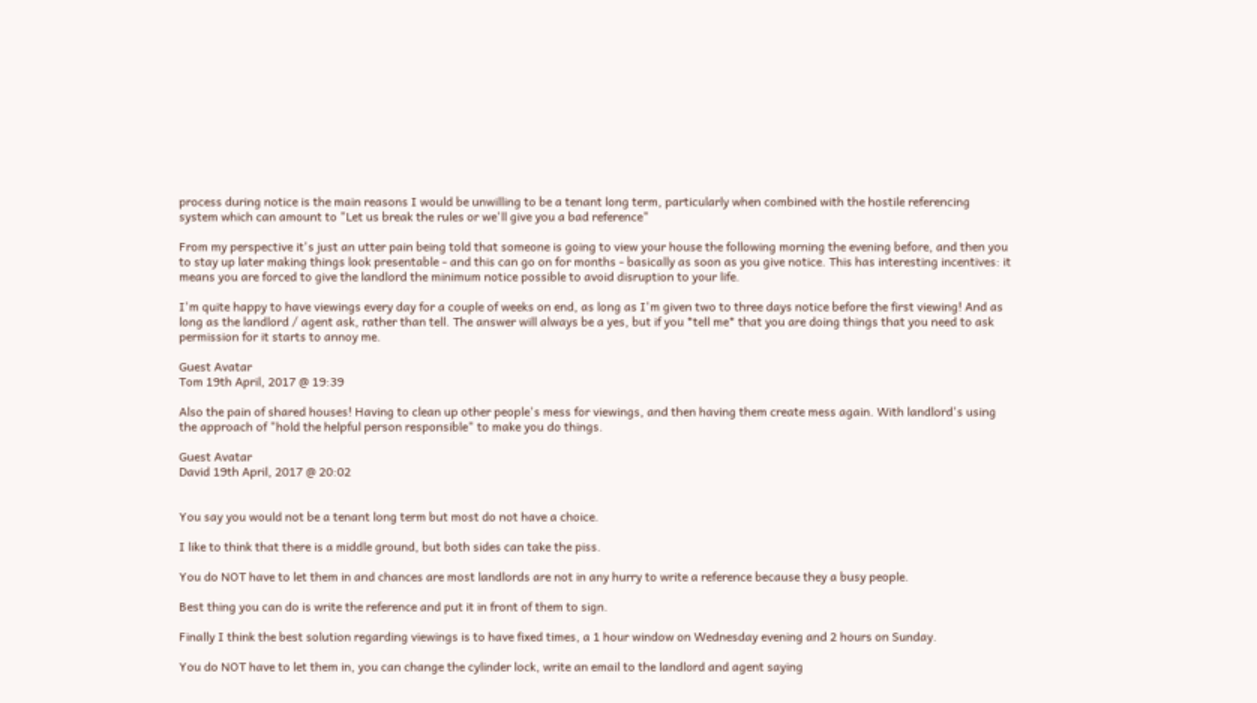process during notice is the main reasons I would be unwilling to be a tenant long term, particularly when combined with the hostile referencing system which can amount to "Let us break the rules or we'll give you a bad reference"

From my perspective it's just an utter pain being told that someone is going to view your house the following morning the evening before, and then you to stay up later making things look presentable - and this can go on for months - basically as soon as you give notice. This has interesting incentives: it means you are forced to give the landlord the minimum notice possible to avoid disruption to your life.

I'm quite happy to have viewings every day for a couple of weeks on end, as long as I'm given two to three days notice before the first viewing! And as long as the landlord / agent ask, rather than tell. The answer will always be a yes, but if you *tell me* that you are doing things that you need to ask permission for it starts to annoy me.

Guest Avatar
Tom 19th April, 2017 @ 19:39

Also the pain of shared houses! Having to clean up other people's mess for viewings, and then having them create mess again. With landlord's using the approach of "hold the helpful person responsible" to make you do things.

Guest Avatar
David 19th April, 2017 @ 20:02


You say you would not be a tenant long term but most do not have a choice.

I like to think that there is a middle ground, but both sides can take the piss.

You do NOT have to let them in and chances are most landlords are not in any hurry to write a reference because they a busy people.

Best thing you can do is write the reference and put it in front of them to sign.

Finally I think the best solution regarding viewings is to have fixed times, a 1 hour window on Wednesday evening and 2 hours on Sunday.

You do NOT have to let them in, you can change the cylinder lock, write an email to the landlord and agent saying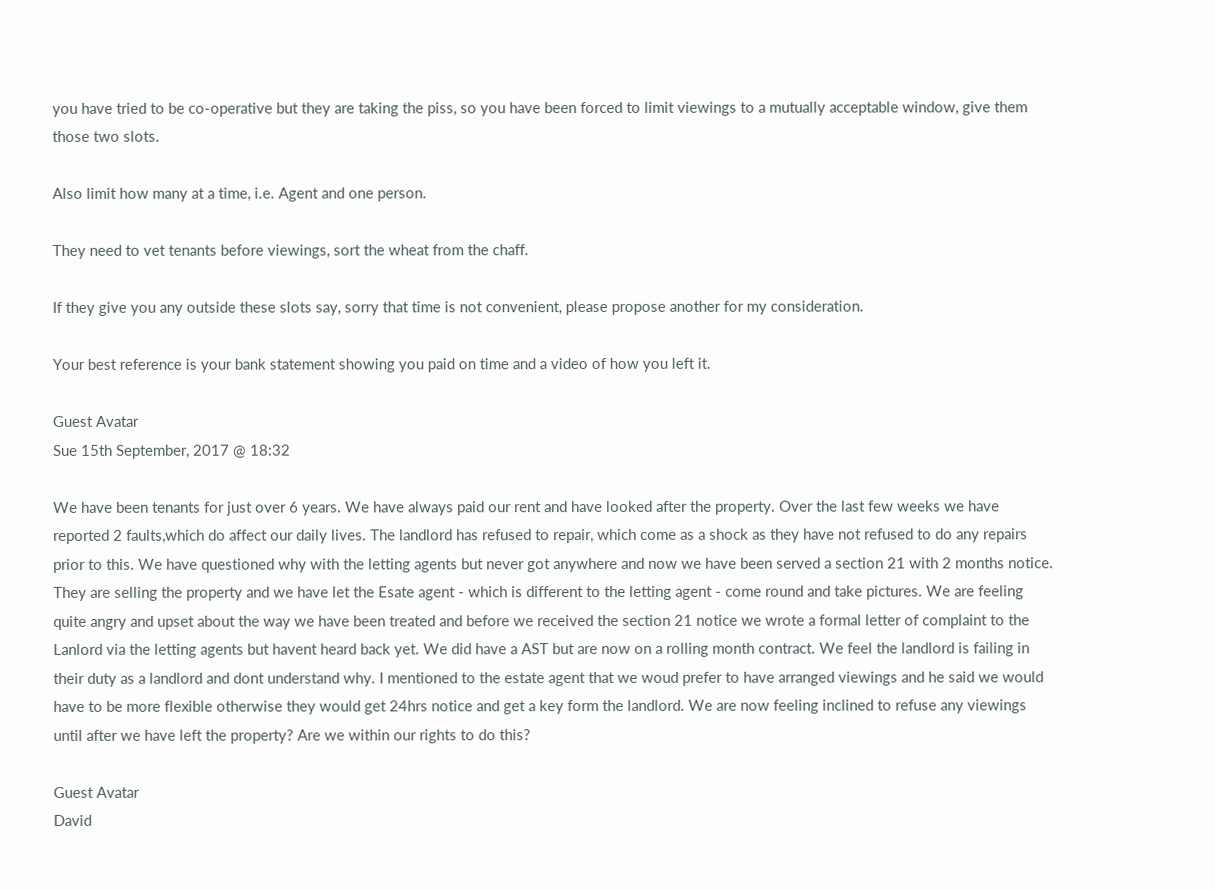you have tried to be co-operative but they are taking the piss, so you have been forced to limit viewings to a mutually acceptable window, give them those two slots.

Also limit how many at a time, i.e. Agent and one person.

They need to vet tenants before viewings, sort the wheat from the chaff.

If they give you any outside these slots say, sorry that time is not convenient, please propose another for my consideration.

Your best reference is your bank statement showing you paid on time and a video of how you left it.

Guest Avatar
Sue 15th September, 2017 @ 18:32

We have been tenants for just over 6 years. We have always paid our rent and have looked after the property. Over the last few weeks we have reported 2 faults,which do affect our daily lives. The landlord has refused to repair, which come as a shock as they have not refused to do any repairs prior to this. We have questioned why with the letting agents but never got anywhere and now we have been served a section 21 with 2 months notice. They are selling the property and we have let the Esate agent - which is different to the letting agent - come round and take pictures. We are feeling quite angry and upset about the way we have been treated and before we received the section 21 notice we wrote a formal letter of complaint to the Lanlord via the letting agents but havent heard back yet. We did have a AST but are now on a rolling month contract. We feel the landlord is failing in their duty as a landlord and dont understand why. I mentioned to the estate agent that we woud prefer to have arranged viewings and he said we would have to be more flexible otherwise they would get 24hrs notice and get a key form the landlord. We are now feeling inclined to refuse any viewings until after we have left the property? Are we within our rights to do this?

Guest Avatar
David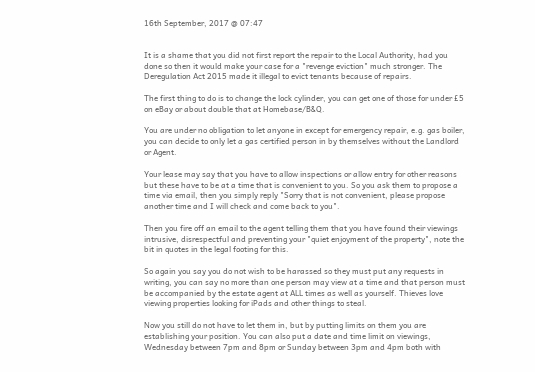16th September, 2017 @ 07:47


It is a shame that you did not first report the repair to the Local Authority, had you done so then it would make your case for a "revenge eviction" much stronger. The Deregulation Act 2015 made it illegal to evict tenants because of repairs.

The first thing to do is to change the lock cylinder, you can get one of those for under £5 on eBay or about double that at Homebase/B&Q.

You are under no obligation to let anyone in except for emergency repair, e.g. gas boiler, you can decide to only let a gas certified person in by themselves without the Landlord or Agent.

Your lease may say that you have to allow inspections or allow entry for other reasons but these have to be at a time that is convenient to you. So you ask them to propose a time via email, then you simply reply "Sorry that is not convenient, please propose another time and I will check and come back to you".

Then you fire off an email to the agent telling them that you have found their viewings intrusive, disrespectful and preventing your "quiet enjoyment of the property", note the bit in quotes in the legal footing for this.

So again you say you do not wish to be harassed so they must put any requests in writing, you can say no more than one person may view at a time and that person must be accompanied by the estate agent at ALL times as well as yourself. Thieves love viewing properties looking for iPads and other things to steal.

Now you still do not have to let them in, but by putting limits on them you are establishing your position. You can also put a date and time limit on viewings, Wednesday between 7pm and 8pm or Sunday between 3pm and 4pm both with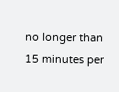no longer than 15 minutes per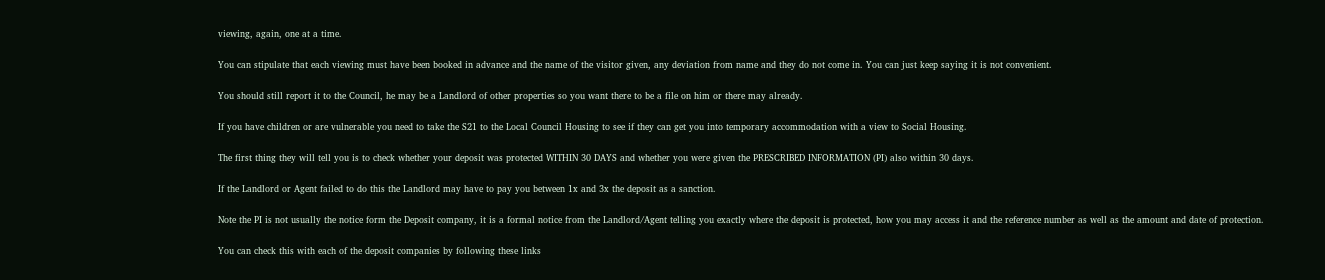viewing, again, one at a time.

You can stipulate that each viewing must have been booked in advance and the name of the visitor given, any deviation from name and they do not come in. You can just keep saying it is not convenient.

You should still report it to the Council, he may be a Landlord of other properties so you want there to be a file on him or there may already.

If you have children or are vulnerable you need to take the S21 to the Local Council Housing to see if they can get you into temporary accommodation with a view to Social Housing.

The first thing they will tell you is to check whether your deposit was protected WITHIN 30 DAYS and whether you were given the PRESCRIBED INFORMATION (PI) also within 30 days.

If the Landlord or Agent failed to do this the Landlord may have to pay you between 1x and 3x the deposit as a sanction.

Note the PI is not usually the notice form the Deposit company, it is a formal notice from the Landlord/Agent telling you exactly where the deposit is protected, how you may access it and the reference number as well as the amount and date of protection.

You can check this with each of the deposit companies by following these links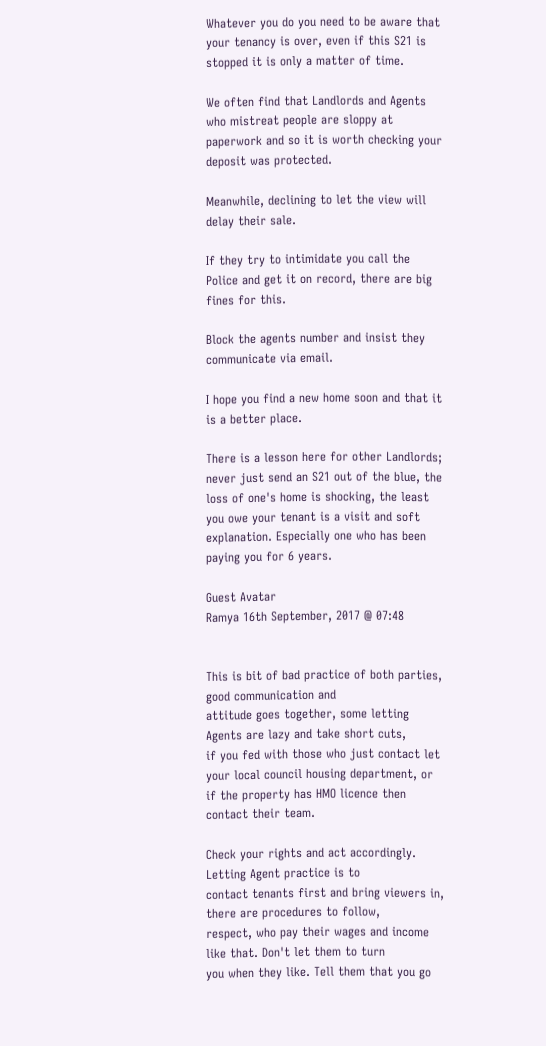Whatever you do you need to be aware that your tenancy is over, even if this S21 is stopped it is only a matter of time.

We often find that Landlords and Agents who mistreat people are sloppy at paperwork and so it is worth checking your deposit was protected.

Meanwhile, declining to let the view will delay their sale.

If they try to intimidate you call the Police and get it on record, there are big fines for this.

Block the agents number and insist they communicate via email.

I hope you find a new home soon and that it is a better place.

There is a lesson here for other Landlords; never just send an S21 out of the blue, the loss of one's home is shocking, the least you owe your tenant is a visit and soft explanation. Especially one who has been paying you for 6 years.

Guest Avatar
Ramya 16th September, 2017 @ 07:48


This is bit of bad practice of both parties, good communication and
attitude goes together, some letting Agents are lazy and take short cuts,
if you fed with those who just contact let your local council housing department, or if the property has HMO licence then contact their team.

Check your rights and act accordingly. Letting Agent practice is to
contact tenants first and bring viewers in, there are procedures to follow,
respect, who pay their wages and income like that. Don't let them to turn
you when they like. Tell them that you go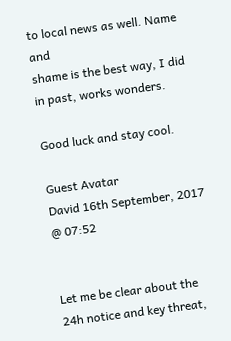to local news as well. Name and
shame is the best way, I did in past, works wonders.

Good luck and stay cool.

Guest Avatar
David 16th September, 2017 @ 07:52


Let me be clear about the 24h notice and key threat,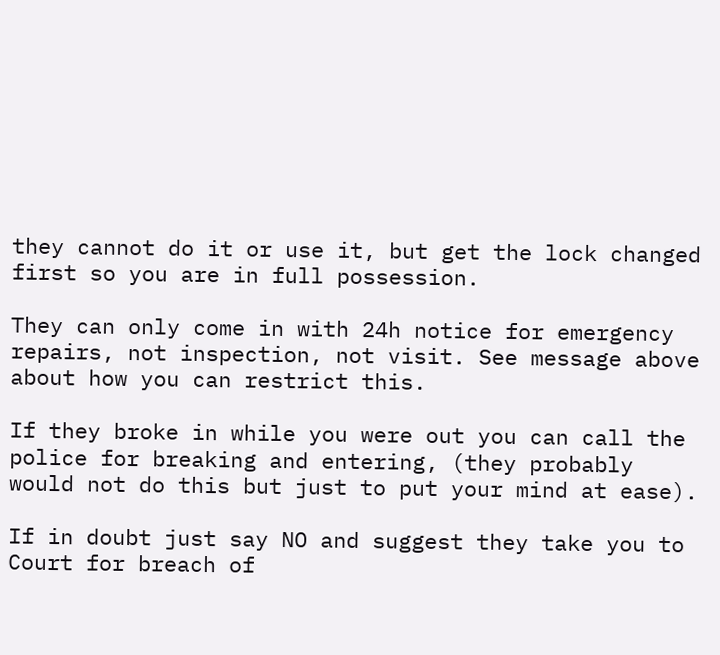they cannot do it or use it, but get the lock changed first so you are in full possession.

They can only come in with 24h notice for emergency repairs, not inspection, not visit. See message above about how you can restrict this.

If they broke in while you were out you can call the police for breaking and entering, (they probably would not do this but just to put your mind at ease).

If in doubt just say NO and suggest they take you to Court for breach of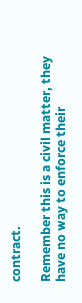contract.

Remember this is a civil matter, they have no way to enforce their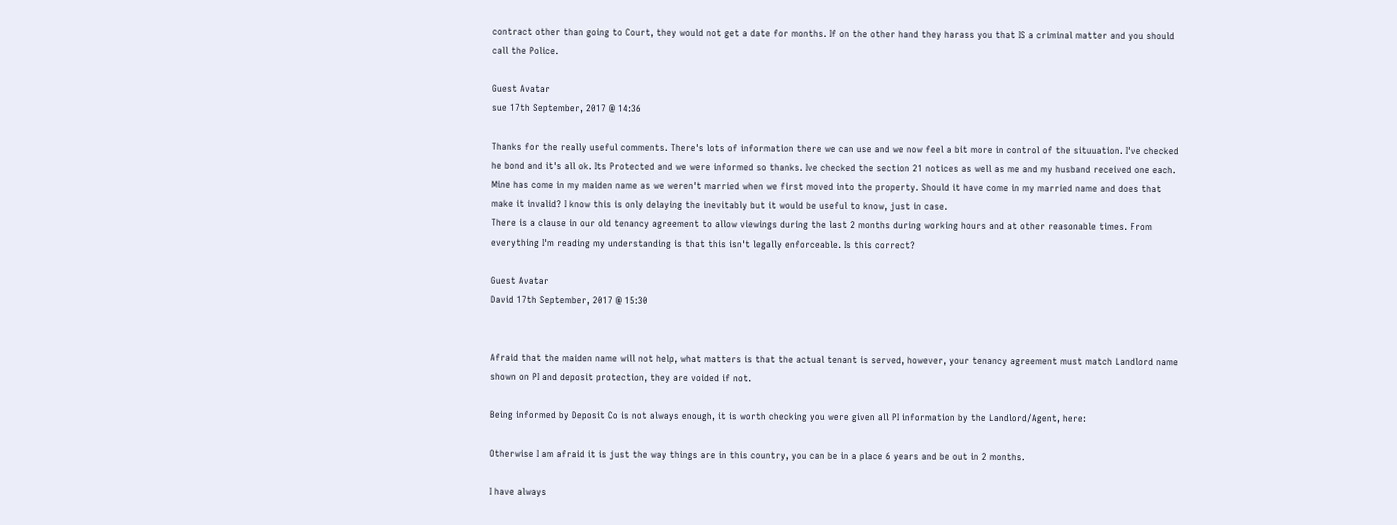contract other than going to Court, they would not get a date for months. If on the other hand they harass you that IS a criminal matter and you should call the Police.

Guest Avatar
sue 17th September, 2017 @ 14:36

Thanks for the really useful comments. There's lots of information there we can use and we now feel a bit more in control of the situuation. I've checked he bond and it's all ok. Its Protected and we were informed so thanks. Ive checked the section 21 notices as well as me and my husband received one each. Mine has come in my maiden name as we weren't married when we first moved into the property. Should it have come in my married name and does that make it invalid? I know this is only delaying the inevitably but it would be useful to know, just in case.
There is a clause in our old tenancy agreement to allow viewings during the last 2 months during working hours and at other reasonable times. From everything I'm reading my understanding is that this isn't legally enforceable. Is this correct?

Guest Avatar
David 17th September, 2017 @ 15:30


Afraid that the maiden name will not help, what matters is that the actual tenant is served, however, your tenancy agreement must match Landlord name shown on PI and deposit protection, they are voided if not.

Being informed by Deposit Co is not always enough, it is worth checking you were given all PI information by the Landlord/Agent, here:

Otherwise I am afraid it is just the way things are in this country, you can be in a place 6 years and be out in 2 months.

I have always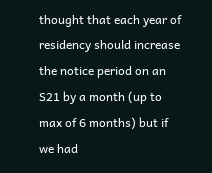thought that each year of residency should increase the notice period on an S21 by a month (up to max of 6 months) but if we had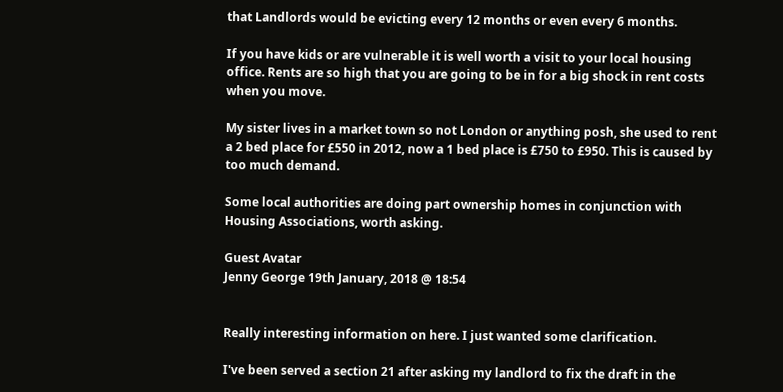that Landlords would be evicting every 12 months or even every 6 months.

If you have kids or are vulnerable it is well worth a visit to your local housing office. Rents are so high that you are going to be in for a big shock in rent costs when you move.

My sister lives in a market town so not London or anything posh, she used to rent a 2 bed place for £550 in 2012, now a 1 bed place is £750 to £950. This is caused by too much demand.

Some local authorities are doing part ownership homes in conjunction with Housing Associations, worth asking.

Guest Avatar
Jenny George 19th January, 2018 @ 18:54


Really interesting information on here. I just wanted some clarification.

I've been served a section 21 after asking my landlord to fix the draft in the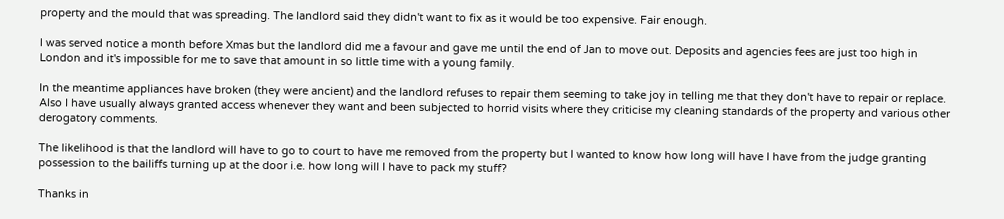property and the mould that was spreading. The landlord said they didn't want to fix as it would be too expensive. Fair enough.

I was served notice a month before Xmas but the landlord did me a favour and gave me until the end of Jan to move out. Deposits and agencies fees are just too high in London and it's impossible for me to save that amount in so little time with a young family.

In the meantime appliances have broken (they were ancient) and the landlord refuses to repair them seeming to take joy in telling me that they don't have to repair or replace. Also I have usually always granted access whenever they want and been subjected to horrid visits where they criticise my cleaning standards of the property and various other derogatory comments.

The likelihood is that the landlord will have to go to court to have me removed from the property but I wanted to know how long will have I have from the judge granting possession to the bailiffs turning up at the door i.e. how long will I have to pack my stuff?

Thanks in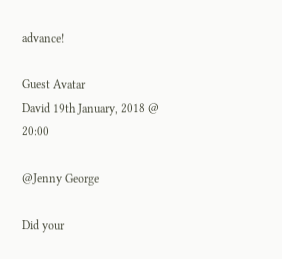advance!

Guest Avatar
David 19th January, 2018 @ 20:00

@Jenny George

Did your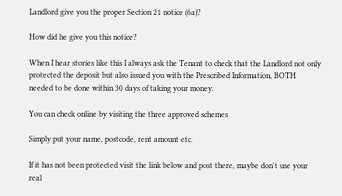Landlord give you the proper Section 21 notice (6a)?

How did he give you this notice?

When I hear stories like this I always ask the Tenant to check that the Landlord not only protected the deposit but also issued you with the Prescribed Information, BOTH needed to be done within 30 days of taking your money.

You can check online by visiting the three approved schemes

Simply put your name, postcode, rent amount etc.

If it has not been protected visit the link below and post there, maybe don't use your real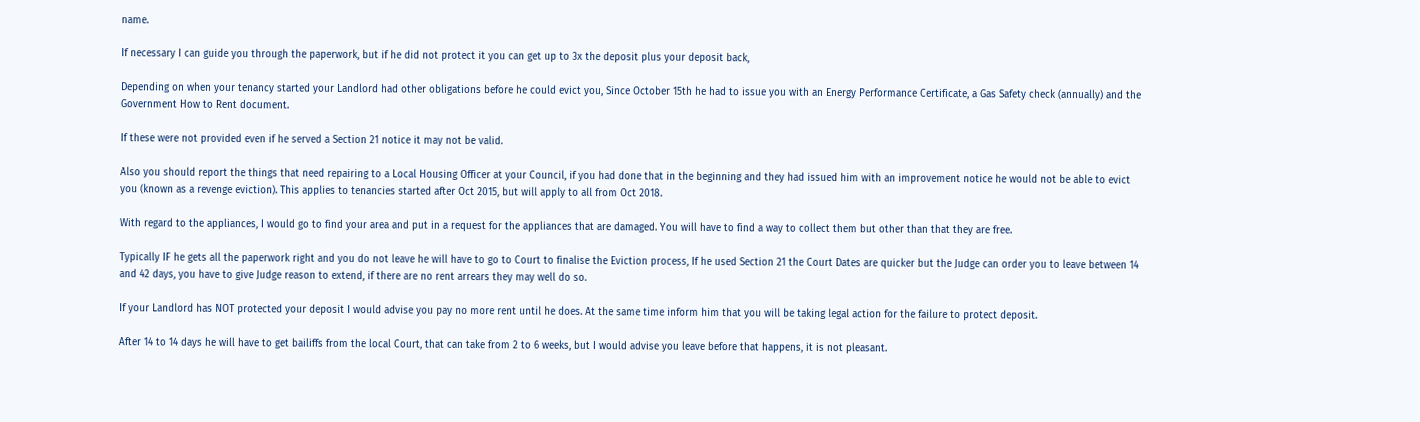name.

If necessary I can guide you through the paperwork, but if he did not protect it you can get up to 3x the deposit plus your deposit back,

Depending on when your tenancy started your Landlord had other obligations before he could evict you, Since October 15th he had to issue you with an Energy Performance Certificate, a Gas Safety check (annually) and the Government How to Rent document.

If these were not provided even if he served a Section 21 notice it may not be valid.

Also you should report the things that need repairing to a Local Housing Officer at your Council, if you had done that in the beginning and they had issued him with an improvement notice he would not be able to evict you (known as a revenge eviction). This applies to tenancies started after Oct 2015, but will apply to all from Oct 2018.

With regard to the appliances, I would go to find your area and put in a request for the appliances that are damaged. You will have to find a way to collect them but other than that they are free.

Typically IF he gets all the paperwork right and you do not leave he will have to go to Court to finalise the Eviction process, If he used Section 21 the Court Dates are quicker but the Judge can order you to leave between 14 and 42 days, you have to give Judge reason to extend, if there are no rent arrears they may well do so.

If your Landlord has NOT protected your deposit I would advise you pay no more rent until he does. At the same time inform him that you will be taking legal action for the failure to protect deposit.

After 14 to 14 days he will have to get bailiffs from the local Court, that can take from 2 to 6 weeks, but I would advise you leave before that happens, it is not pleasant.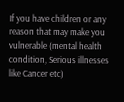If you have children or any reason that may make you vulnerable (mental health condition, Serious illnesses like Cancer etc)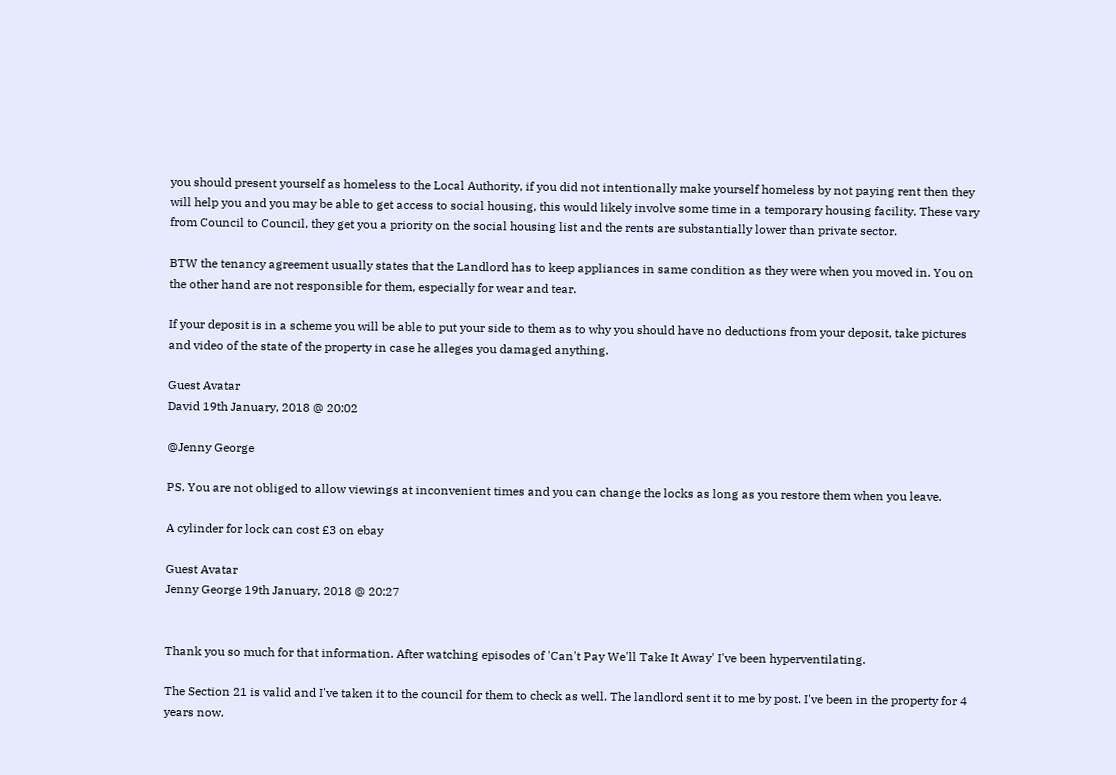you should present yourself as homeless to the Local Authority, if you did not intentionally make yourself homeless by not paying rent then they will help you and you may be able to get access to social housing, this would likely involve some time in a temporary housing facility. These vary from Council to Council, they get you a priority on the social housing list and the rents are substantially lower than private sector.

BTW the tenancy agreement usually states that the Landlord has to keep appliances in same condition as they were when you moved in. You on the other hand are not responsible for them, especially for wear and tear.

If your deposit is in a scheme you will be able to put your side to them as to why you should have no deductions from your deposit, take pictures and video of the state of the property in case he alleges you damaged anything.

Guest Avatar
David 19th January, 2018 @ 20:02

@Jenny George

PS. You are not obliged to allow viewings at inconvenient times and you can change the locks as long as you restore them when you leave.

A cylinder for lock can cost £3 on ebay

Guest Avatar
Jenny George 19th January, 2018 @ 20:27


Thank you so much for that information. After watching episodes of 'Can't Pay We'll Take It Away' I've been hyperventilating.

The Section 21 is valid and I've taken it to the council for them to check as well. The landlord sent it to me by post. I've been in the property for 4 years now.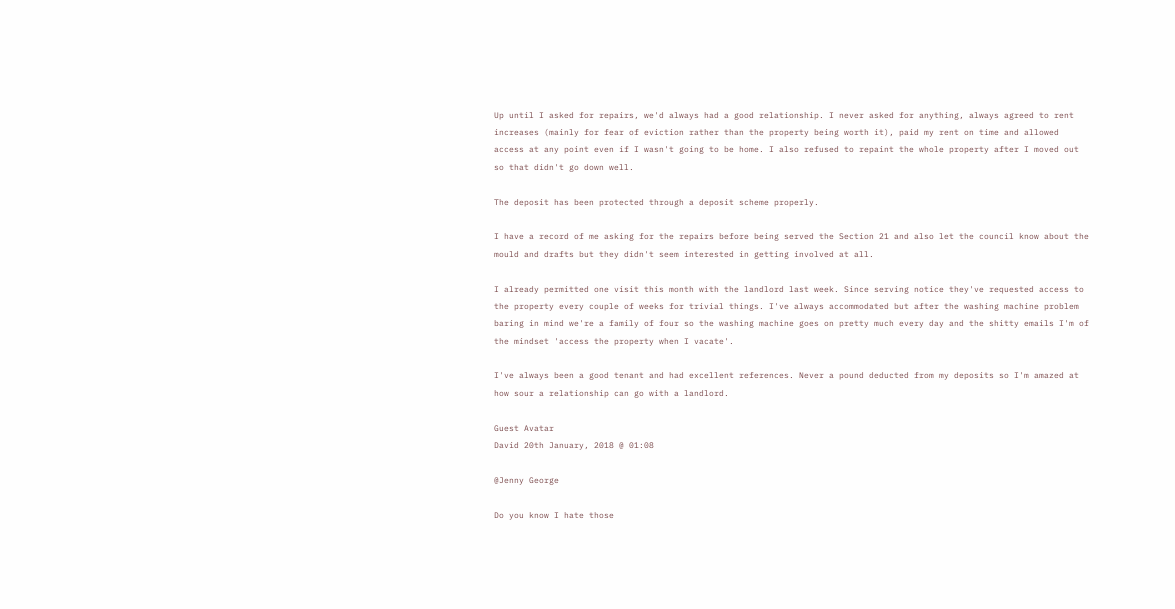Up until I asked for repairs, we'd always had a good relationship. I never asked for anything, always agreed to rent increases (mainly for fear of eviction rather than the property being worth it), paid my rent on time and allowed access at any point even if I wasn't going to be home. I also refused to repaint the whole property after I moved out so that didn't go down well.

The deposit has been protected through a deposit scheme properly.

I have a record of me asking for the repairs before being served the Section 21 and also let the council know about the mould and drafts but they didn't seem interested in getting involved at all.

I already permitted one visit this month with the landlord last week. Since serving notice they've requested access to the property every couple of weeks for trivial things. I've always accommodated but after the washing machine problem baring in mind we're a family of four so the washing machine goes on pretty much every day and the shitty emails I'm of the mindset 'access the property when I vacate'.

I've always been a good tenant and had excellent references. Never a pound deducted from my deposits so I'm amazed at how sour a relationship can go with a landlord.

Guest Avatar
David 20th January, 2018 @ 01:08

@Jenny George

Do you know I hate those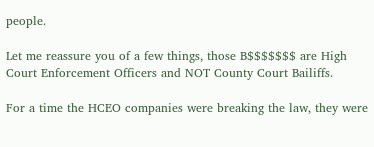people.

Let me reassure you of a few things, those B$$$$$$$ are High Court Enforcement Officers and NOT County Court Bailiffs.

For a time the HCEO companies were breaking the law, they were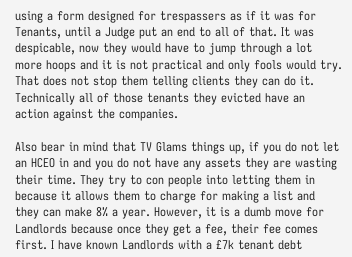using a form designed for trespassers as if it was for Tenants, until a Judge put an end to all of that. It was despicable, now they would have to jump through a lot more hoops and it is not practical and only fools would try. That does not stop them telling clients they can do it. Technically all of those tenants they evicted have an action against the companies.

Also bear in mind that TV Glams things up, if you do not let an HCEO in and you do not have any assets they are wasting their time. They try to con people into letting them in because it allows them to charge for making a list and they can make 8% a year. However, it is a dumb move for Landlords because once they get a fee, their fee comes first. I have known Landlords with a £7k tenant debt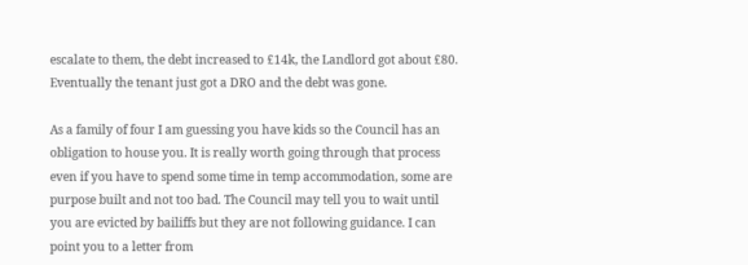escalate to them, the debt increased to £14k, the Landlord got about £80. Eventually the tenant just got a DRO and the debt was gone.

As a family of four I am guessing you have kids so the Council has an obligation to house you. It is really worth going through that process even if you have to spend some time in temp accommodation, some are purpose built and not too bad. The Council may tell you to wait until you are evicted by bailiffs but they are not following guidance. I can point you to a letter from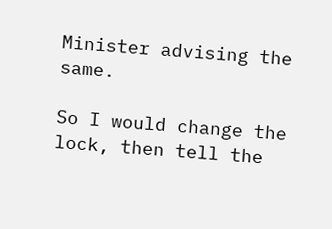Minister advising the same.

So I would change the lock, then tell the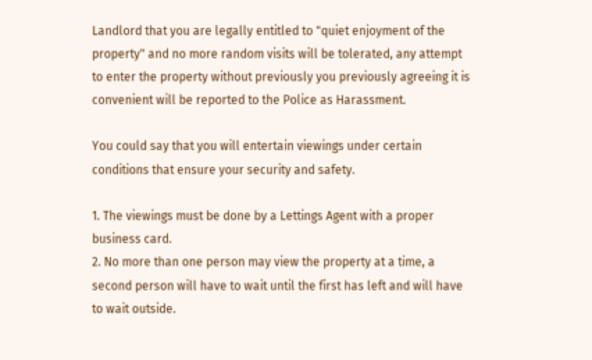Landlord that you are legally entitled to "quiet enjoyment of the property" and no more random visits will be tolerated, any attempt to enter the property without previously you previously agreeing it is convenient will be reported to the Police as Harassment.

You could say that you will entertain viewings under certain conditions that ensure your security and safety.

1. The viewings must be done by a Lettings Agent with a proper business card.
2. No more than one person may view the property at a time, a second person will have to wait until the first has left and will have to wait outside.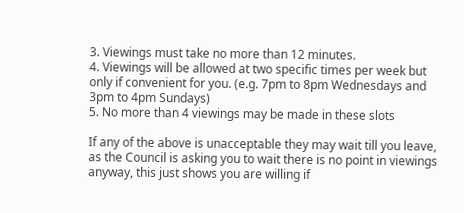3. Viewings must take no more than 12 minutes.
4. Viewings will be allowed at two specific times per week but only if convenient for you. (e.g. 7pm to 8pm Wednesdays and 3pm to 4pm Sundays)
5. No more than 4 viewings may be made in these slots

If any of the above is unacceptable they may wait till you leave, as the Council is asking you to wait there is no point in viewings anyway, this just shows you are willing if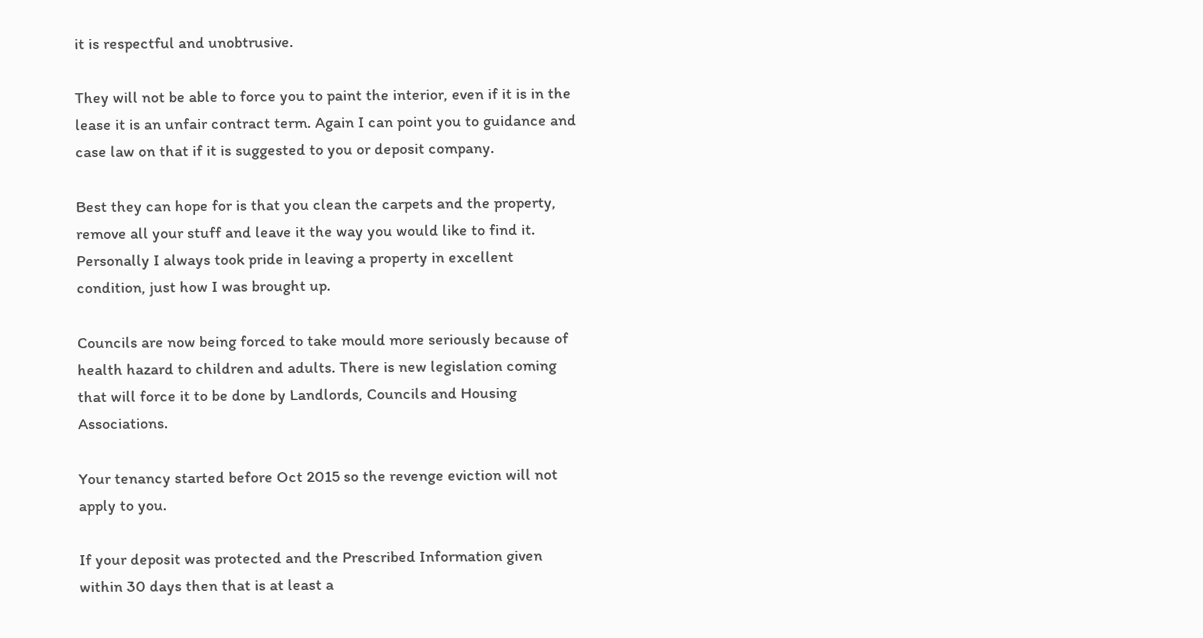it is respectful and unobtrusive.

They will not be able to force you to paint the interior, even if it is in the lease it is an unfair contract term. Again I can point you to guidance and case law on that if it is suggested to you or deposit company.

Best they can hope for is that you clean the carpets and the property, remove all your stuff and leave it the way you would like to find it. Personally I always took pride in leaving a property in excellent condition, just how I was brought up.

Councils are now being forced to take mould more seriously because of health hazard to children and adults. There is new legislation coming that will force it to be done by Landlords, Councils and Housing Associations.

Your tenancy started before Oct 2015 so the revenge eviction will not apply to you.

If your deposit was protected and the Prescribed Information given within 30 days then that is at least a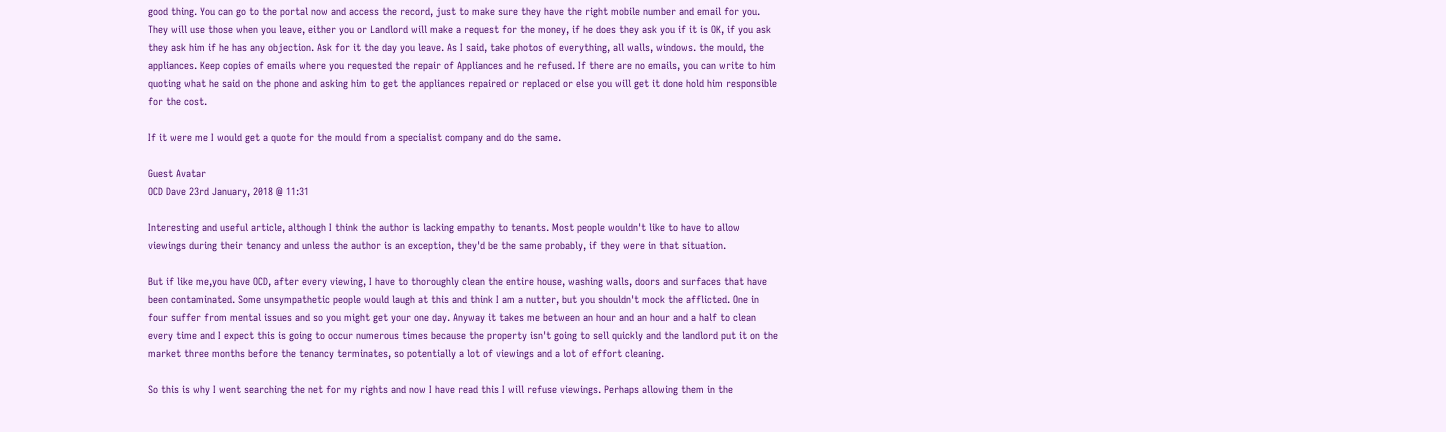good thing. You can go to the portal now and access the record, just to make sure they have the right mobile number and email for you. They will use those when you leave, either you or Landlord will make a request for the money, if he does they ask you if it is OK, if you ask they ask him if he has any objection. Ask for it the day you leave. As I said, take photos of everything, all walls, windows. the mould, the appliances. Keep copies of emails where you requested the repair of Appliances and he refused. If there are no emails, you can write to him quoting what he said on the phone and asking him to get the appliances repaired or replaced or else you will get it done hold him responsible for the cost.

If it were me I would get a quote for the mould from a specialist company and do the same.

Guest Avatar
OCD Dave 23rd January, 2018 @ 11:31

Interesting and useful article, although I think the author is lacking empathy to tenants. Most people wouldn't like to have to allow viewings during their tenancy and unless the author is an exception, they'd be the same probably, if they were in that situation.

But if like me,you have OCD, after every viewing, I have to thoroughly clean the entire house, washing walls, doors and surfaces that have been contaminated. Some unsympathetic people would laugh at this and think I am a nutter, but you shouldn't mock the afflicted. One in four suffer from mental issues and so you might get your one day. Anyway it takes me between an hour and an hour and a half to clean every time and I expect this is going to occur numerous times because the property isn't going to sell quickly and the landlord put it on the market three months before the tenancy terminates, so potentially a lot of viewings and a lot of effort cleaning.

So this is why I went searching the net for my rights and now I have read this I will refuse viewings. Perhaps allowing them in the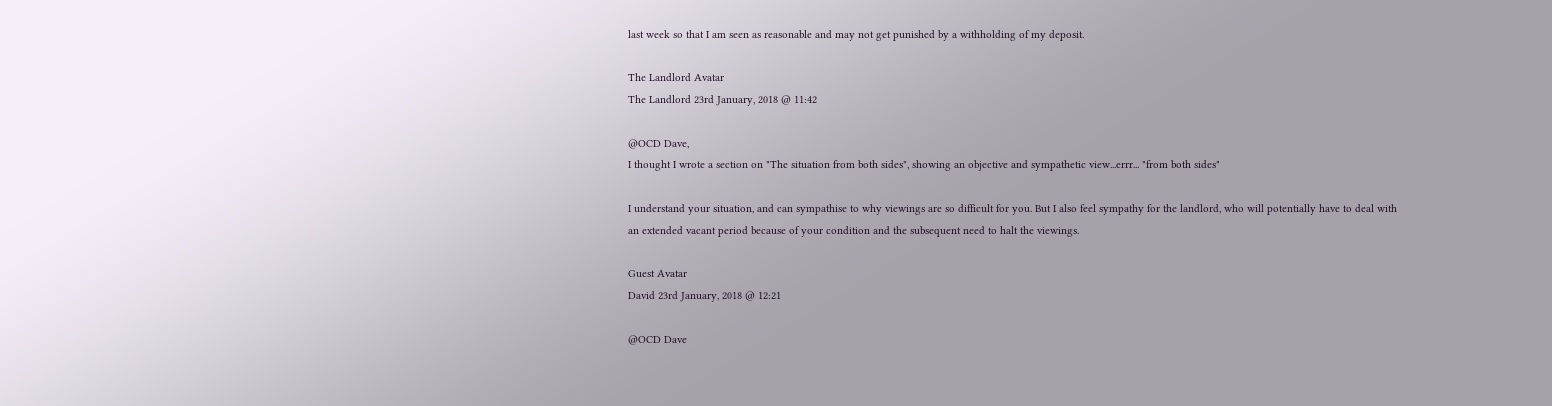last week so that I am seen as reasonable and may not get punished by a withholding of my deposit.

The Landlord Avatar
The Landlord 23rd January, 2018 @ 11:42

@OCD Dave,
I thought I wrote a section on "The situation from both sides", showing an objective and sympathetic view...errr... "from both sides"

I understand your situation, and can sympathise to why viewings are so difficult for you. But I also feel sympathy for the landlord, who will potentially have to deal with an extended vacant period because of your condition and the subsequent need to halt the viewings.

Guest Avatar
David 23rd January, 2018 @ 12:21

@OCD Dave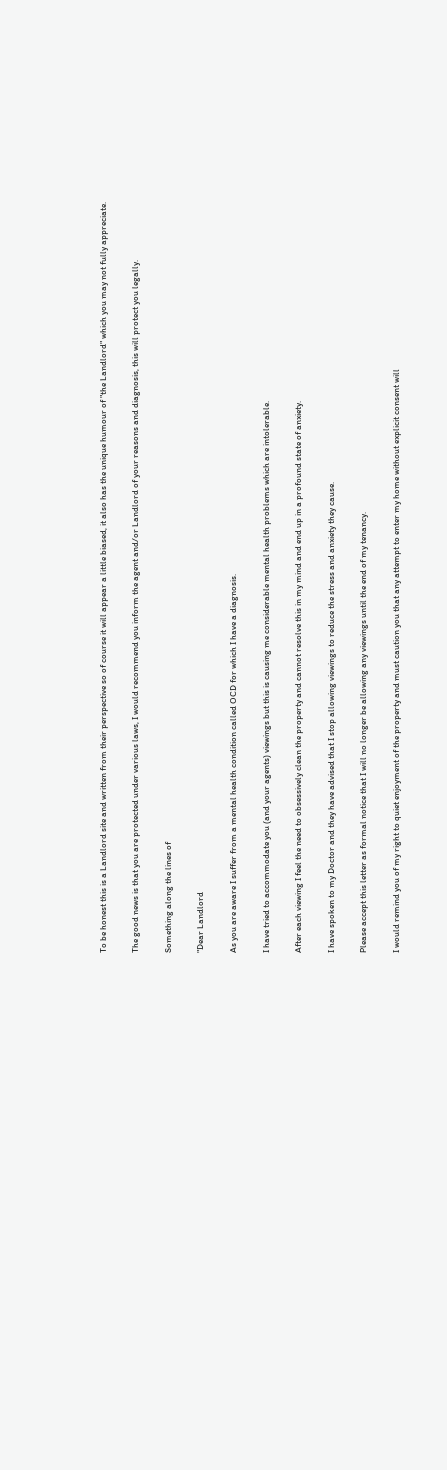To be honest this is a Landlord site and written from their perspective so of course it will appear a little biased, it also has the unique humour of "the Landlord" which you may not fully appreciate.

The good news is that you are protected under various laws, I would recommend you inform the agent and/or Landlord of your reasons and diagnosis, this will protect you legally.

Something along the lines of

"Dear Landlord

As you are aware I suffer from a mental health condition called OCD for which I have a diagnosis.

I have tried to accommodate you (and your agents) viewings but this is causing me considerable mental health problems which are intolerable.

After each viewing I feel the need to obsessively clean the property and cannot resolve this in my mind and end up in a profound state of anxiety.

I have spoken to my Doctor and they have advised that I stop allowing viewings to reduce the stress and anxiety they cause.

Please accept this letter as formal notice that I will no longer be allowing any viewings until the end of my tenancy.

I would remind you of my right to quiet enjoyment of the property and must caution you that any attempt to enter my home without explicit consent will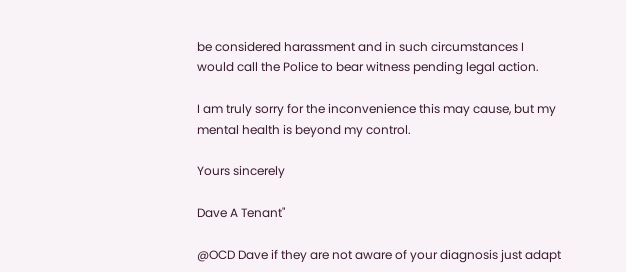be considered harassment and in such circumstances I would call the Police to bear witness pending legal action.

I am truly sorry for the inconvenience this may cause, but my mental health is beyond my control.

Yours sincerely

Dave A Tenant"

@OCD Dave if they are not aware of your diagnosis just adapt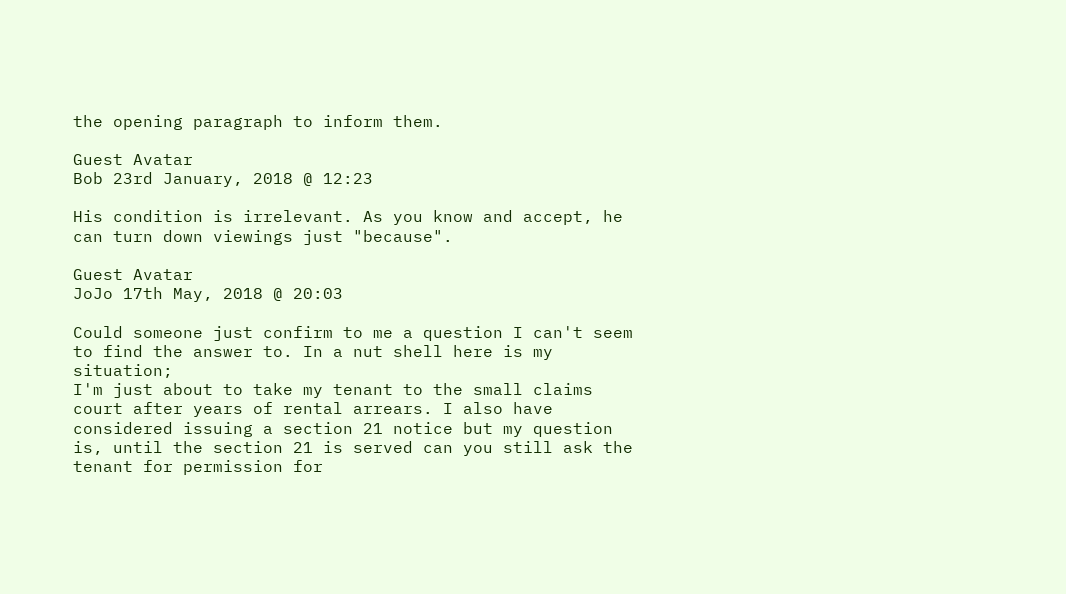the opening paragraph to inform them.

Guest Avatar
Bob 23rd January, 2018 @ 12:23

His condition is irrelevant. As you know and accept, he can turn down viewings just "because".

Guest Avatar
JoJo 17th May, 2018 @ 20:03

Could someone just confirm to me a question I can't seem to find the answer to. In a nut shell here is my situation;
I'm just about to take my tenant to the small claims court after years of rental arrears. I also have considered issuing a section 21 notice but my question is, until the section 21 is served can you still ask the tenant for permission for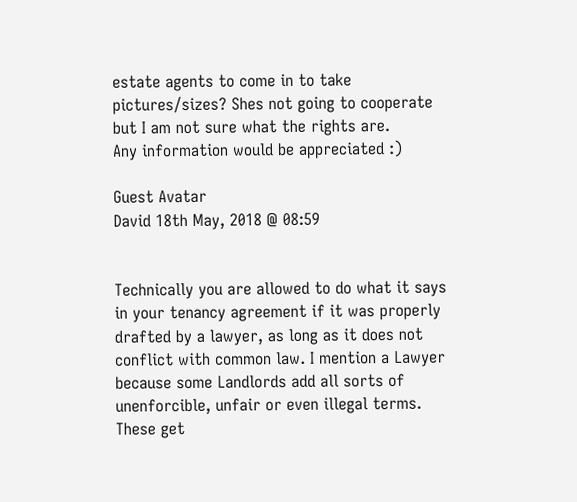estate agents to come in to take pictures/sizes? Shes not going to cooperate but I am not sure what the rights are.
Any information would be appreciated :)

Guest Avatar
David 18th May, 2018 @ 08:59


Technically you are allowed to do what it says in your tenancy agreement if it was properly drafted by a lawyer, as long as it does not conflict with common law. I mention a Lawyer because some Landlords add all sorts of unenforcible, unfair or even illegal terms. These get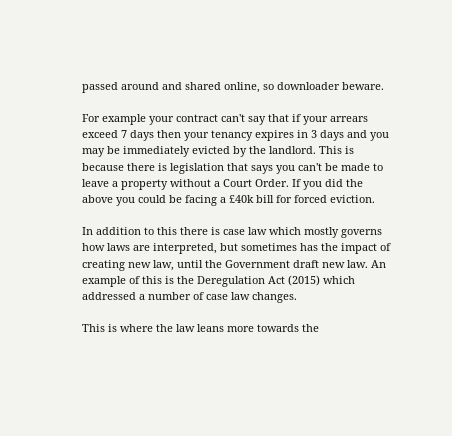passed around and shared online, so downloader beware.

For example your contract can't say that if your arrears exceed 7 days then your tenancy expires in 3 days and you may be immediately evicted by the landlord. This is because there is legislation that says you can't be made to leave a property without a Court Order. If you did the above you could be facing a £40k bill for forced eviction.

In addition to this there is case law which mostly governs how laws are interpreted, but sometimes has the impact of creating new law, until the Government draft new law. An example of this is the Deregulation Act (2015) which addressed a number of case law changes.

This is where the law leans more towards the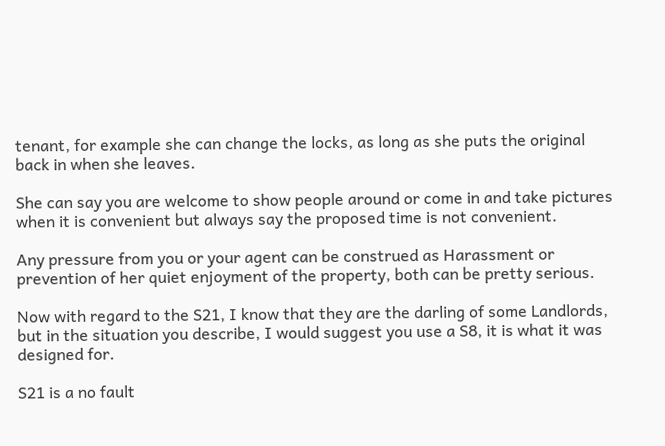tenant, for example she can change the locks, as long as she puts the original back in when she leaves.

She can say you are welcome to show people around or come in and take pictures when it is convenient but always say the proposed time is not convenient.

Any pressure from you or your agent can be construed as Harassment or prevention of her quiet enjoyment of the property, both can be pretty serious.

Now with regard to the S21, I know that they are the darling of some Landlords, but in the situation you describe, I would suggest you use a S8, it is what it was designed for.

S21 is a no fault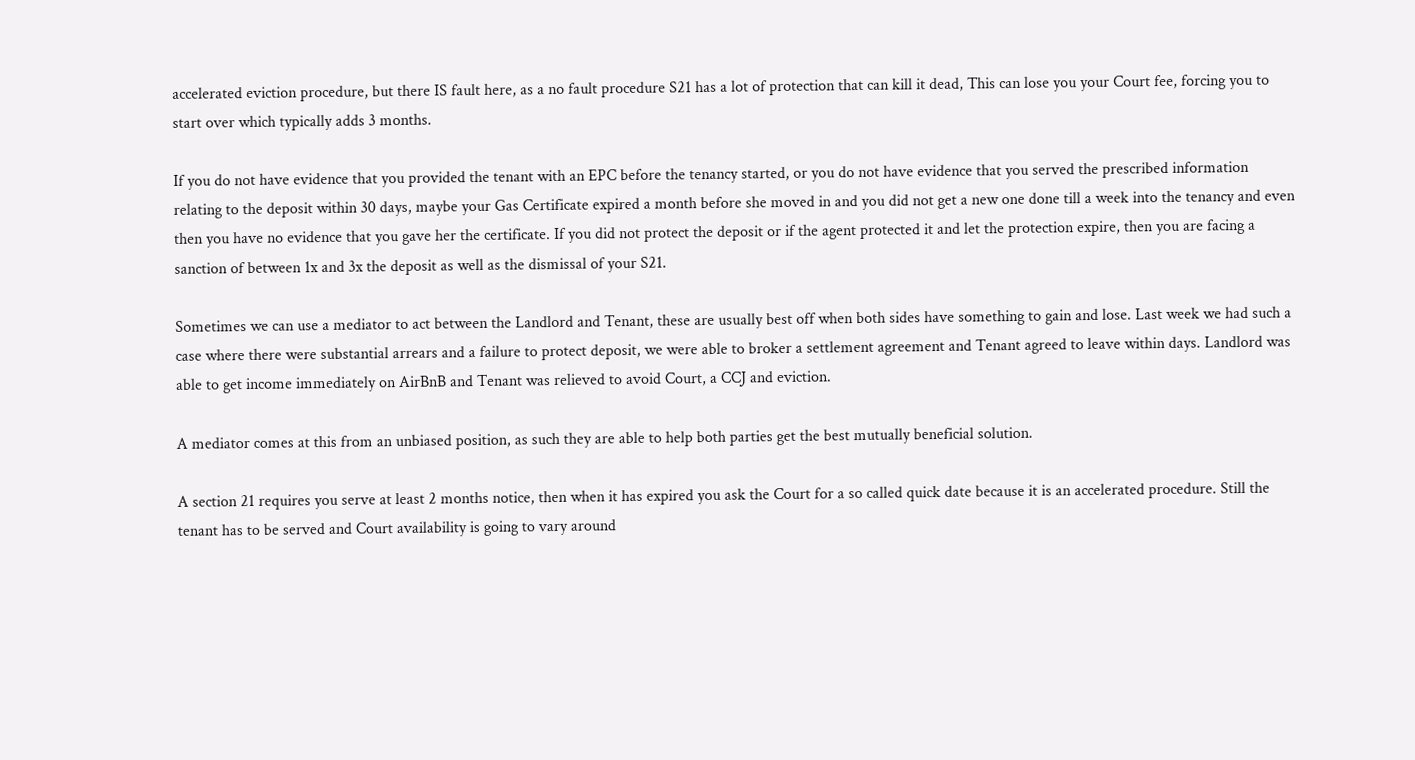accelerated eviction procedure, but there IS fault here, as a no fault procedure S21 has a lot of protection that can kill it dead, This can lose you your Court fee, forcing you to start over which typically adds 3 months.

If you do not have evidence that you provided the tenant with an EPC before the tenancy started, or you do not have evidence that you served the prescribed information relating to the deposit within 30 days, maybe your Gas Certificate expired a month before she moved in and you did not get a new one done till a week into the tenancy and even then you have no evidence that you gave her the certificate. If you did not protect the deposit or if the agent protected it and let the protection expire, then you are facing a sanction of between 1x and 3x the deposit as well as the dismissal of your S21.

Sometimes we can use a mediator to act between the Landlord and Tenant, these are usually best off when both sides have something to gain and lose. Last week we had such a case where there were substantial arrears and a failure to protect deposit, we were able to broker a settlement agreement and Tenant agreed to leave within days. Landlord was able to get income immediately on AirBnB and Tenant was relieved to avoid Court, a CCJ and eviction.

A mediator comes at this from an unbiased position, as such they are able to help both parties get the best mutually beneficial solution.

A section 21 requires you serve at least 2 months notice, then when it has expired you ask the Court for a so called quick date because it is an accelerated procedure. Still the tenant has to be served and Court availability is going to vary around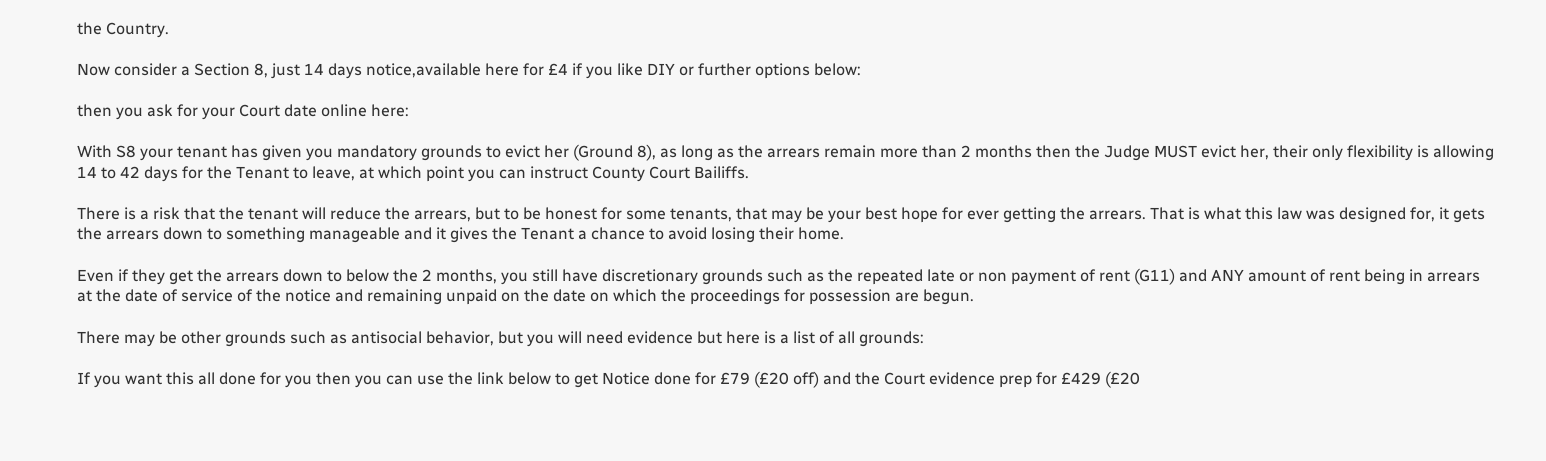the Country.

Now consider a Section 8, just 14 days notice,available here for £4 if you like DIY or further options below:

then you ask for your Court date online here:

With S8 your tenant has given you mandatory grounds to evict her (Ground 8), as long as the arrears remain more than 2 months then the Judge MUST evict her, their only flexibility is allowing 14 to 42 days for the Tenant to leave, at which point you can instruct County Court Bailiffs.

There is a risk that the tenant will reduce the arrears, but to be honest for some tenants, that may be your best hope for ever getting the arrears. That is what this law was designed for, it gets the arrears down to something manageable and it gives the Tenant a chance to avoid losing their home.

Even if they get the arrears down to below the 2 months, you still have discretionary grounds such as the repeated late or non payment of rent (G11) and ANY amount of rent being in arrears at the date of service of the notice and remaining unpaid on the date on which the proceedings for possession are begun.

There may be other grounds such as antisocial behavior, but you will need evidence but here is a list of all grounds:

If you want this all done for you then you can use the link below to get Notice done for £79 (£20 off) and the Court evidence prep for £429 (£20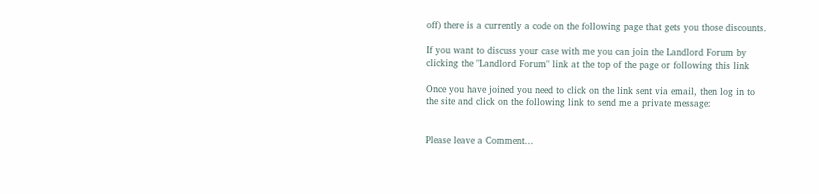off) there is a currently a code on the following page that gets you those discounts.

If you want to discuss your case with me you can join the Landlord Forum by clicking the "Landlord Forum" link at the top of the page or following this link

Once you have joined you need to click on the link sent via email, then log in to the site and click on the following link to send me a private message:


Please leave a Comment...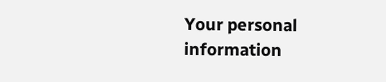Your personal information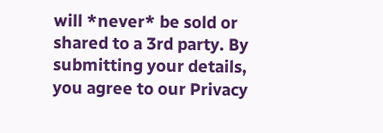will *never* be sold or shared to a 3rd party. By submitting your details, you agree to our Privacy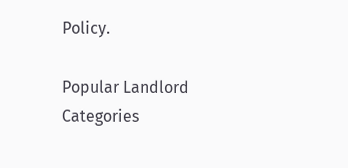Policy.

Popular Landlord Categories